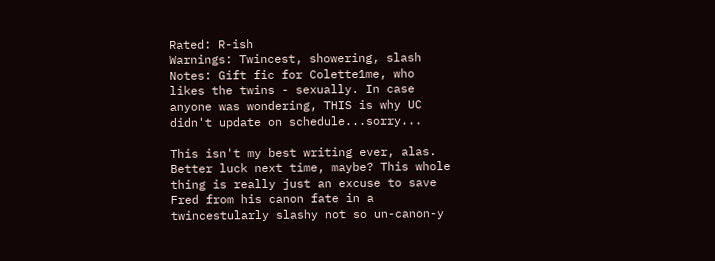Rated: R-ish
Warnings: Twincest, showering, slash
Notes: Gift fic for Colette1me, who likes the twins - sexually. In case anyone was wondering, THIS is why UC didn't update on schedule...sorry...

This isn't my best writing ever, alas. Better luck next time, maybe? This whole thing is really just an excuse to save Fred from his canon fate in a twincestularly slashy not so un-canon-y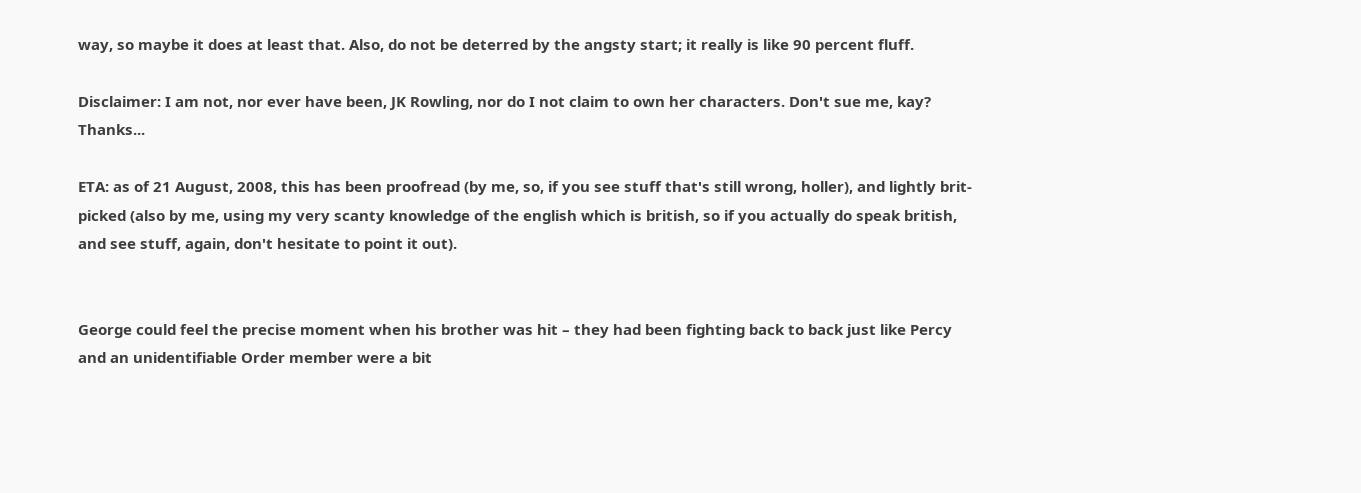way, so maybe it does at least that. Also, do not be deterred by the angsty start; it really is like 90 percent fluff.

Disclaimer: I am not, nor ever have been, JK Rowling, nor do I not claim to own her characters. Don't sue me, kay? Thanks...

ETA: as of 21 August, 2008, this has been proofread (by me, so, if you see stuff that's still wrong, holler), and lightly brit-picked (also by me, using my very scanty knowledge of the english which is british, so if you actually do speak british, and see stuff, again, don't hesitate to point it out).


George could feel the precise moment when his brother was hit – they had been fighting back to back just like Percy and an unidentifiable Order member were a bit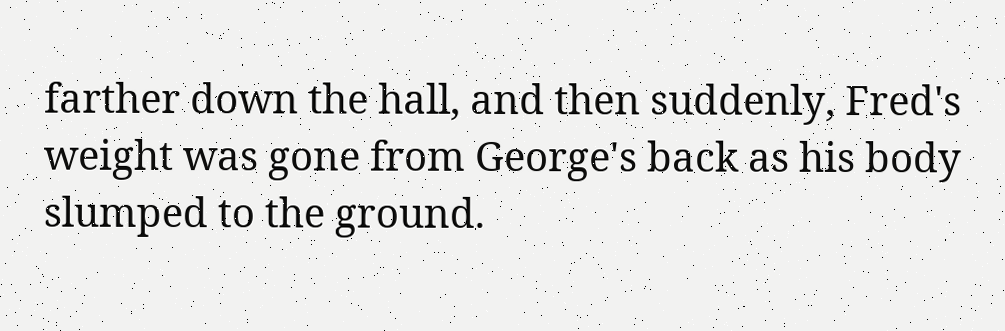farther down the hall, and then suddenly, Fred's weight was gone from George's back as his body slumped to the ground.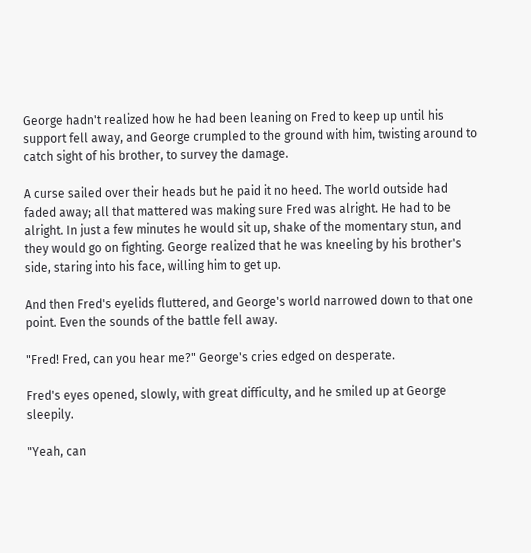George hadn't realized how he had been leaning on Fred to keep up until his support fell away, and George crumpled to the ground with him, twisting around to catch sight of his brother, to survey the damage.

A curse sailed over their heads but he paid it no heed. The world outside had faded away; all that mattered was making sure Fred was alright. He had to be alright. In just a few minutes he would sit up, shake of the momentary stun, and they would go on fighting. George realized that he was kneeling by his brother's side, staring into his face, willing him to get up.

And then Fred's eyelids fluttered, and George's world narrowed down to that one point. Even the sounds of the battle fell away.

"Fred! Fred, can you hear me?" George's cries edged on desperate.

Fred's eyes opened, slowly, with great difficulty, and he smiled up at George sleepily.

"Yeah, can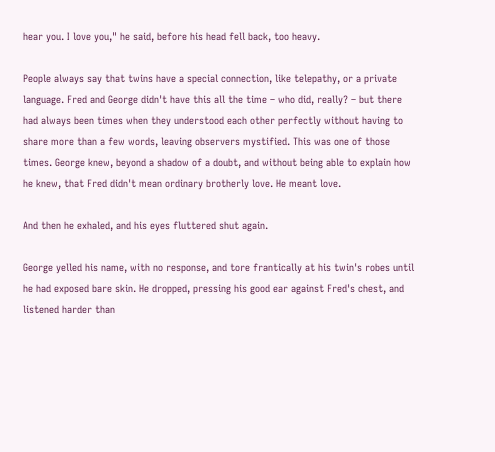hear you. I love you," he said, before his head fell back, too heavy.

People always say that twins have a special connection, like telepathy, or a private language. Fred and George didn't have this all the time – who did, really? – but there had always been times when they understood each other perfectly without having to share more than a few words, leaving observers mystified. This was one of those times. George knew, beyond a shadow of a doubt, and without being able to explain how he knew, that Fred didn't mean ordinary brotherly love. He meant love.

And then he exhaled, and his eyes fluttered shut again.

George yelled his name, with no response, and tore frantically at his twin's robes until he had exposed bare skin. He dropped, pressing his good ear against Fred's chest, and listened harder than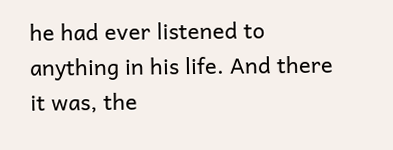he had ever listened to anything in his life. And there it was, the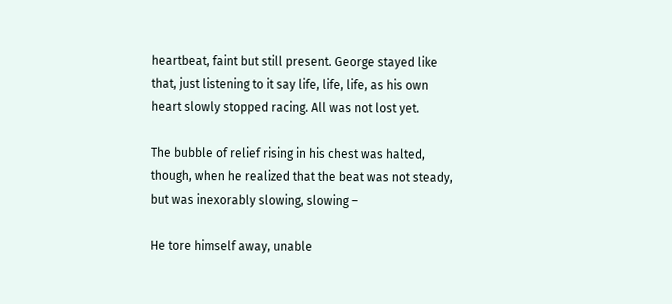heartbeat, faint but still present. George stayed like that, just listening to it say life, life, life, as his own heart slowly stopped racing. All was not lost yet.

The bubble of relief rising in his chest was halted, though, when he realized that the beat was not steady, but was inexorably slowing, slowing –

He tore himself away, unable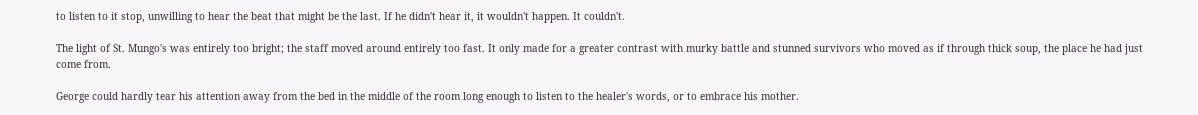to listen to it stop, unwilling to hear the beat that might be the last. If he didn't hear it, it wouldn't happen. It couldn't.

The light of St. Mungo's was entirely too bright; the staff moved around entirely too fast. It only made for a greater contrast with murky battle and stunned survivors who moved as if through thick soup, the place he had just come from.

George could hardly tear his attention away from the bed in the middle of the room long enough to listen to the healer's words, or to embrace his mother.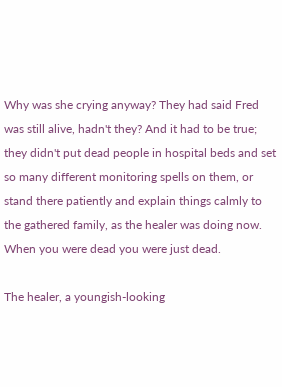Why was she crying anyway? They had said Fred was still alive, hadn't they? And it had to be true; they didn't put dead people in hospital beds and set so many different monitoring spells on them, or stand there patiently and explain things calmly to the gathered family, as the healer was doing now. When you were dead you were just dead.

The healer, a youngish-looking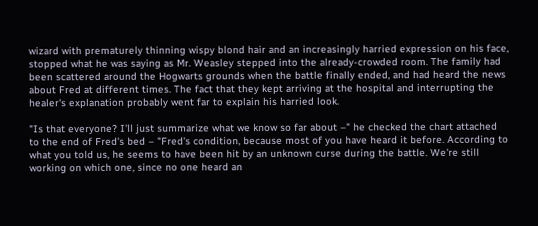wizard with prematurely thinning wispy blond hair and an increasingly harried expression on his face, stopped what he was saying as Mr. Weasley stepped into the already-crowded room. The family had been scattered around the Hogwarts grounds when the battle finally ended, and had heard the news about Fred at different times. The fact that they kept arriving at the hospital and interrupting the healer's explanation probably went far to explain his harried look.

"Is that everyone? I'll just summarize what we know so far about –" he checked the chart attached to the end of Fred's bed – "Fred's condition, because most of you have heard it before. According to what you told us, he seems to have been hit by an unknown curse during the battle. We're still working on which one, since no one heard an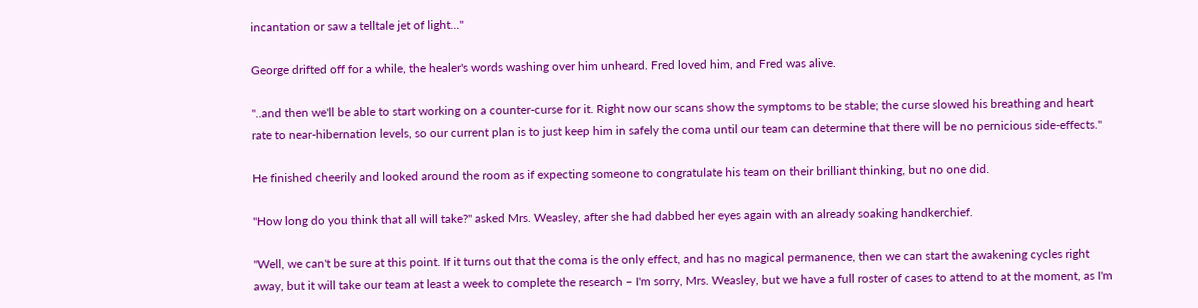incantation or saw a telltale jet of light..."

George drifted off for a while, the healer's words washing over him unheard. Fred loved him, and Fred was alive.

"..and then we'll be able to start working on a counter-curse for it. Right now our scans show the symptoms to be stable; the curse slowed his breathing and heart rate to near-hibernation levels, so our current plan is to just keep him in safely the coma until our team can determine that there will be no pernicious side-effects."

He finished cheerily and looked around the room as if expecting someone to congratulate his team on their brilliant thinking, but no one did.

"How long do you think that all will take?" asked Mrs. Weasley, after she had dabbed her eyes again with an already soaking handkerchief.

"Well, we can't be sure at this point. If it turns out that the coma is the only effect, and has no magical permanence, then we can start the awakening cycles right away, but it will take our team at least a week to complete the research – I'm sorry, Mrs. Weasley, but we have a full roster of cases to attend to at the moment, as I'm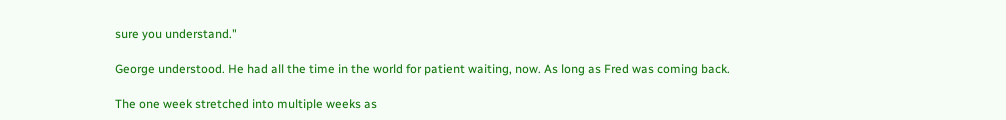sure you understand."

George understood. He had all the time in the world for patient waiting, now. As long as Fred was coming back.

The one week stretched into multiple weeks as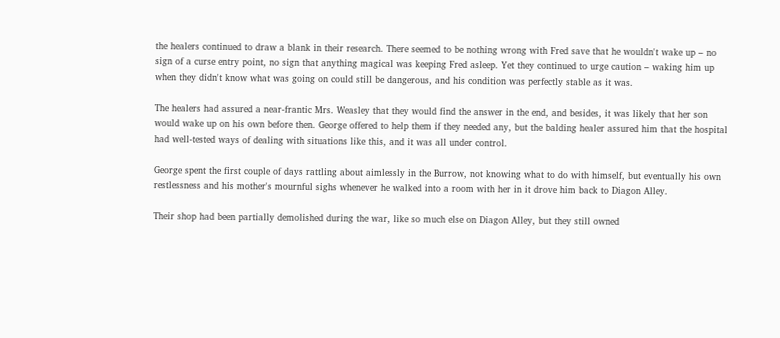the healers continued to draw a blank in their research. There seemed to be nothing wrong with Fred save that he wouldn't wake up – no sign of a curse entry point, no sign that anything magical was keeping Fred asleep. Yet they continued to urge caution – waking him up when they didn't know what was going on could still be dangerous, and his condition was perfectly stable as it was.

The healers had assured a near-frantic Mrs. Weasley that they would find the answer in the end, and besides, it was likely that her son would wake up on his own before then. George offered to help them if they needed any, but the balding healer assured him that the hospital had well-tested ways of dealing with situations like this, and it was all under control.

George spent the first couple of days rattling about aimlessly in the Burrow, not knowing what to do with himself, but eventually his own restlessness and his mother's mournful sighs whenever he walked into a room with her in it drove him back to Diagon Alley.

Their shop had been partially demolished during the war, like so much else on Diagon Alley, but they still owned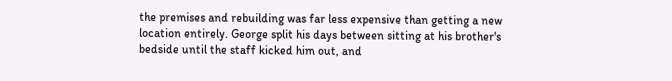the premises and rebuilding was far less expensive than getting a new location entirely. George split his days between sitting at his brother's bedside until the staff kicked him out, and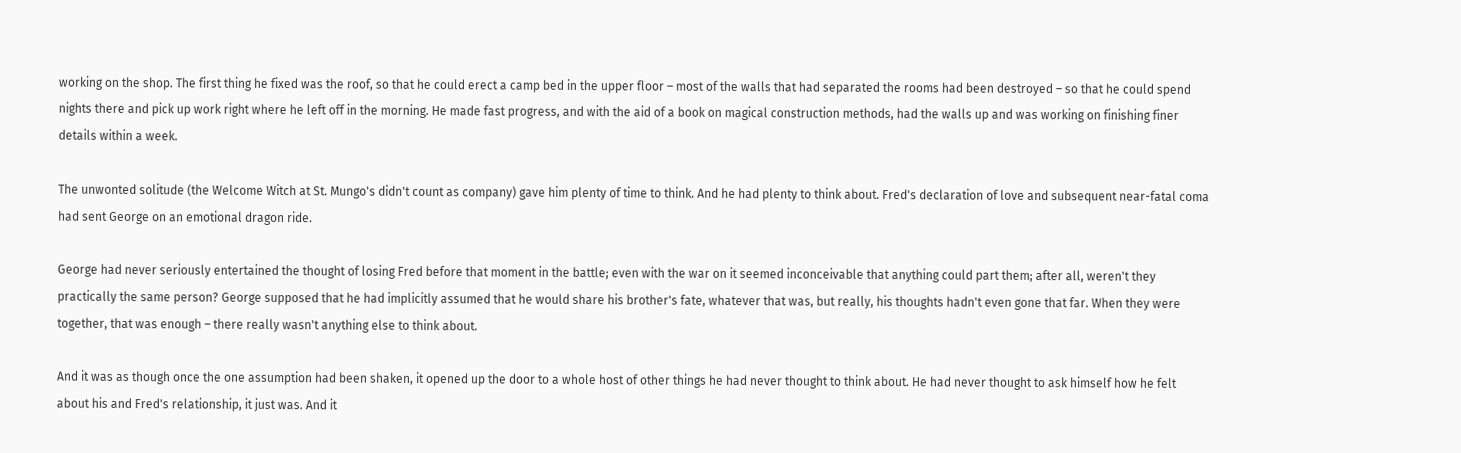working on the shop. The first thing he fixed was the roof, so that he could erect a camp bed in the upper floor – most of the walls that had separated the rooms had been destroyed – so that he could spend nights there and pick up work right where he left off in the morning. He made fast progress, and with the aid of a book on magical construction methods, had the walls up and was working on finishing finer details within a week.

The unwonted solitude (the Welcome Witch at St. Mungo's didn't count as company) gave him plenty of time to think. And he had plenty to think about. Fred's declaration of love and subsequent near-fatal coma had sent George on an emotional dragon ride.

George had never seriously entertained the thought of losing Fred before that moment in the battle; even with the war on it seemed inconceivable that anything could part them; after all, weren't they practically the same person? George supposed that he had implicitly assumed that he would share his brother's fate, whatever that was, but really, his thoughts hadn't even gone that far. When they were together, that was enough – there really wasn't anything else to think about.

And it was as though once the one assumption had been shaken, it opened up the door to a whole host of other things he had never thought to think about. He had never thought to ask himself how he felt about his and Fred's relationship, it just was. And it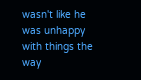wasn't like he was unhappy with things the way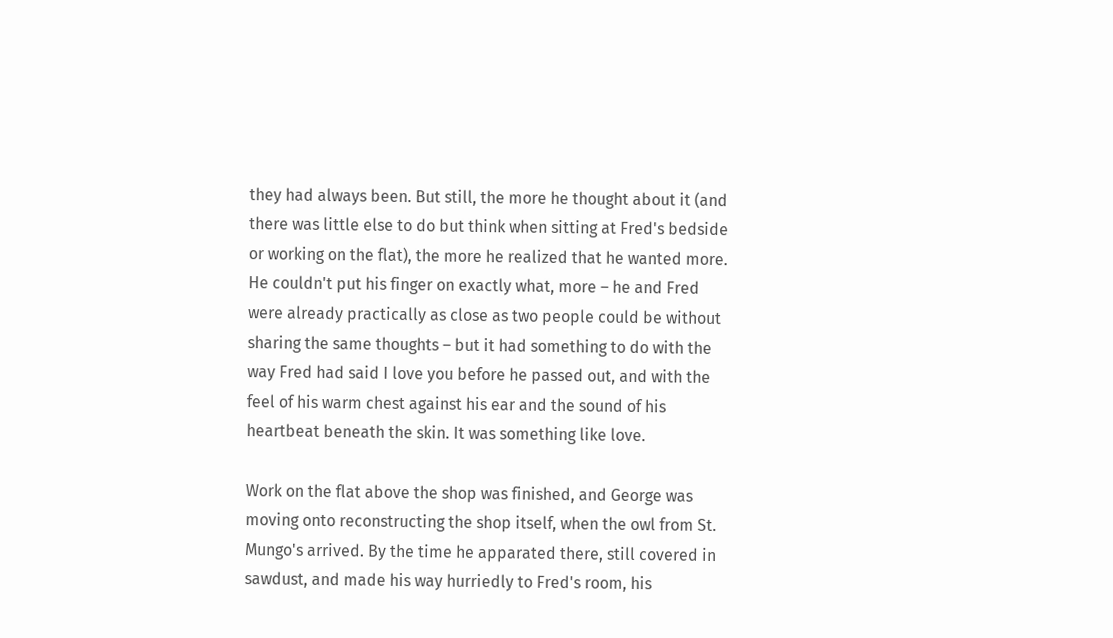they had always been. But still, the more he thought about it (and there was little else to do but think when sitting at Fred's bedside or working on the flat), the more he realized that he wanted more. He couldn't put his finger on exactly what, more – he and Fred were already practically as close as two people could be without sharing the same thoughts – but it had something to do with the way Fred had said I love you before he passed out, and with the feel of his warm chest against his ear and the sound of his heartbeat beneath the skin. It was something like love.

Work on the flat above the shop was finished, and George was moving onto reconstructing the shop itself, when the owl from St. Mungo's arrived. By the time he apparated there, still covered in sawdust, and made his way hurriedly to Fred's room, his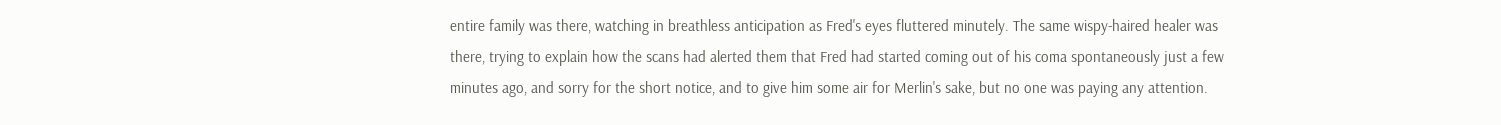entire family was there, watching in breathless anticipation as Fred's eyes fluttered minutely. The same wispy-haired healer was there, trying to explain how the scans had alerted them that Fred had started coming out of his coma spontaneously just a few minutes ago, and sorry for the short notice, and to give him some air for Merlin's sake, but no one was paying any attention.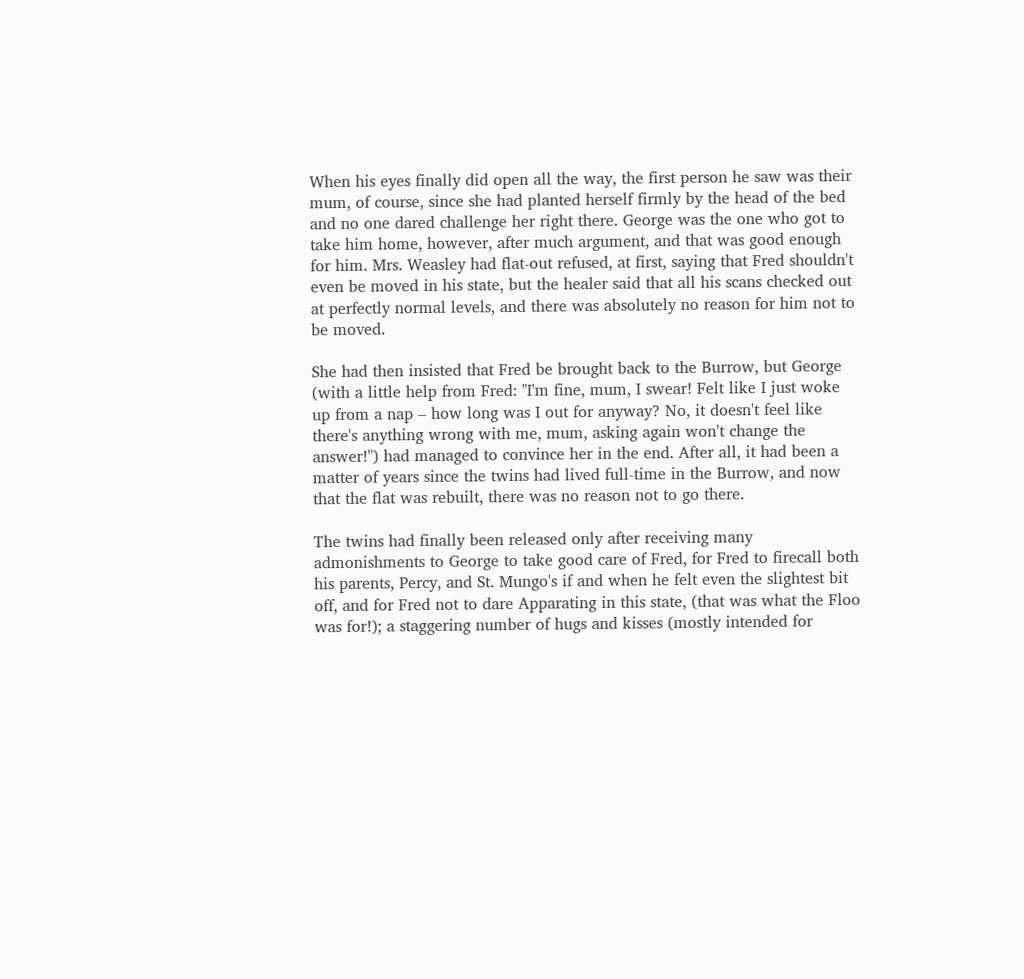When his eyes finally did open all the way, the first person he saw was their mum, of course, since she had planted herself firmly by the head of the bed and no one dared challenge her right there. George was the one who got to take him home, however, after much argument, and that was good enough for him. Mrs. Weasley had flat-out refused, at first, saying that Fred shouldn't even be moved in his state, but the healer said that all his scans checked out at perfectly normal levels, and there was absolutely no reason for him not to be moved.

She had then insisted that Fred be brought back to the Burrow, but George (with a little help from Fred: "I'm fine, mum, I swear! Felt like I just woke up from a nap – how long was I out for anyway? No, it doesn't feel like there's anything wrong with me, mum, asking again won't change the answer!") had managed to convince her in the end. After all, it had been a matter of years since the twins had lived full-time in the Burrow, and now that the flat was rebuilt, there was no reason not to go there.

The twins had finally been released only after receiving many admonishments to George to take good care of Fred, for Fred to firecall both his parents, Percy, and St. Mungo's if and when he felt even the slightest bit off, and for Fred not to dare Apparating in this state, (that was what the Floo was for!); a staggering number of hugs and kisses (mostly intended for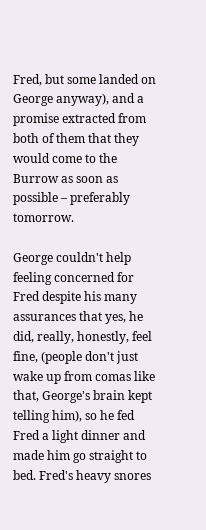Fred, but some landed on George anyway), and a promise extracted from both of them that they would come to the Burrow as soon as possible – preferably tomorrow.

George couldn't help feeling concerned for Fred despite his many assurances that yes, he did, really, honestly, feel fine, (people don't just wake up from comas like that, George's brain kept telling him), so he fed Fred a light dinner and made him go straight to bed. Fred's heavy snores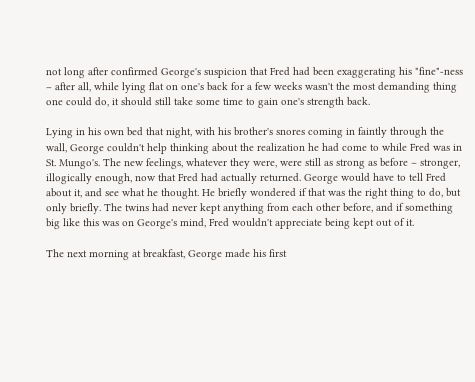not long after confirmed George's suspicion that Fred had been exaggerating his "fine"-ness – after all, while lying flat on one's back for a few weeks wasn't the most demanding thing one could do, it should still take some time to gain one's strength back.

Lying in his own bed that night, with his brother's snores coming in faintly through the wall, George couldn't help thinking about the realization he had come to while Fred was in St. Mungo's. The new feelings, whatever they were, were still as strong as before – stronger, illogically enough, now that Fred had actually returned. George would have to tell Fred about it, and see what he thought. He briefly wondered if that was the right thing to do, but only briefly. The twins had never kept anything from each other before, and if something big like this was on George's mind, Fred wouldn't appreciate being kept out of it.

The next morning at breakfast, George made his first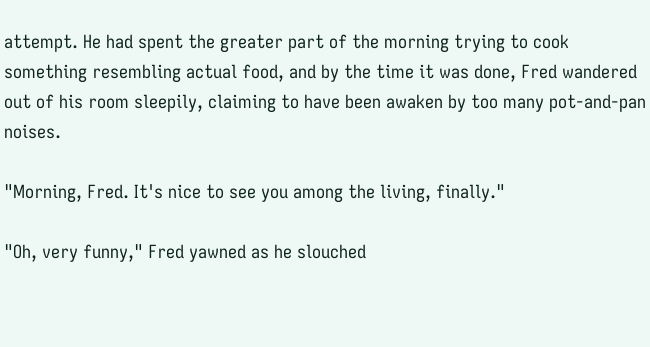attempt. He had spent the greater part of the morning trying to cook something resembling actual food, and by the time it was done, Fred wandered out of his room sleepily, claiming to have been awaken by too many pot-and-pan noises.

"Morning, Fred. It's nice to see you among the living, finally."

"Oh, very funny," Fred yawned as he slouched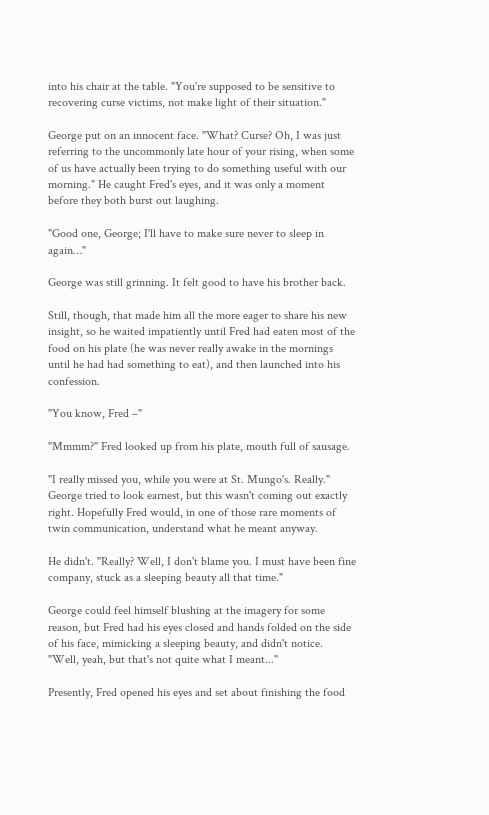into his chair at the table. "You're supposed to be sensitive to recovering curse victims, not make light of their situation."

George put on an innocent face. "What? Curse? Oh, I was just referring to the uncommonly late hour of your rising, when some of us have actually been trying to do something useful with our morning." He caught Fred's eyes, and it was only a moment before they both burst out laughing.

"Good one, George; I'll have to make sure never to sleep in again…"

George was still grinning. It felt good to have his brother back.

Still, though, that made him all the more eager to share his new insight, so he waited impatiently until Fred had eaten most of the food on his plate (he was never really awake in the mornings until he had had something to eat), and then launched into his confession.

"You know, Fred –"

"Mmmm?" Fred looked up from his plate, mouth full of sausage.

"I really missed you, while you were at St. Mungo's. Really." George tried to look earnest, but this wasn't coming out exactly right. Hopefully Fred would, in one of those rare moments of twin communication, understand what he meant anyway.

He didn't. "Really? Well, I don't blame you. I must have been fine company, stuck as a sleeping beauty all that time."

George could feel himself blushing at the imagery for some reason, but Fred had his eyes closed and hands folded on the side of his face, mimicking a sleeping beauty, and didn't notice. "Well, yeah, but that's not quite what I meant..."

Presently, Fred opened his eyes and set about finishing the food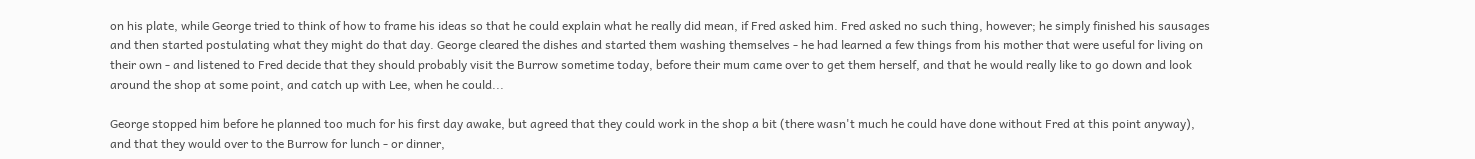on his plate, while George tried to think of how to frame his ideas so that he could explain what he really did mean, if Fred asked him. Fred asked no such thing, however; he simply finished his sausages and then started postulating what they might do that day. George cleared the dishes and started them washing themselves - he had learned a few things from his mother that were useful for living on their own - and listened to Fred decide that they should probably visit the Burrow sometime today, before their mum came over to get them herself, and that he would really like to go down and look around the shop at some point, and catch up with Lee, when he could...

George stopped him before he planned too much for his first day awake, but agreed that they could work in the shop a bit (there wasn't much he could have done without Fred at this point anyway), and that they would over to the Burrow for lunch - or dinner,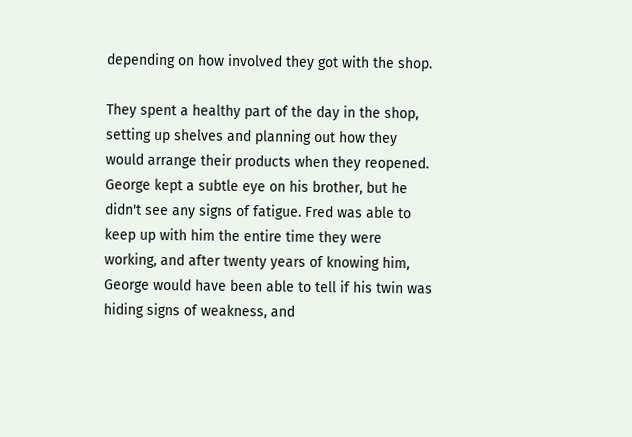depending on how involved they got with the shop.

They spent a healthy part of the day in the shop, setting up shelves and planning out how they would arrange their products when they reopened. George kept a subtle eye on his brother, but he didn't see any signs of fatigue. Fred was able to keep up with him the entire time they were working, and after twenty years of knowing him, George would have been able to tell if his twin was hiding signs of weakness, and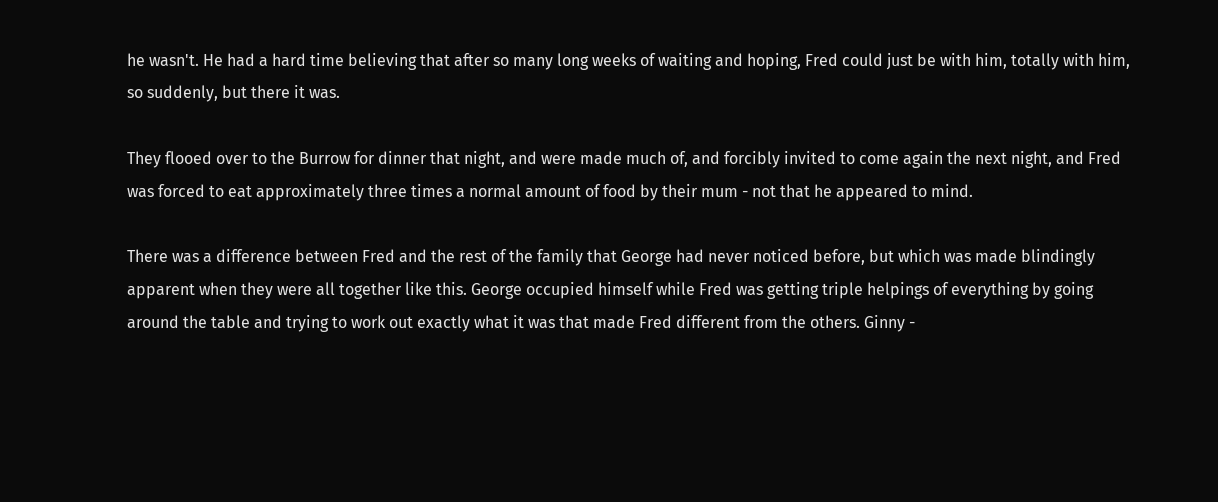he wasn't. He had a hard time believing that after so many long weeks of waiting and hoping, Fred could just be with him, totally with him, so suddenly, but there it was.

They flooed over to the Burrow for dinner that night, and were made much of, and forcibly invited to come again the next night, and Fred was forced to eat approximately three times a normal amount of food by their mum - not that he appeared to mind.

There was a difference between Fred and the rest of the family that George had never noticed before, but which was made blindingly apparent when they were all together like this. George occupied himself while Fred was getting triple helpings of everything by going around the table and trying to work out exactly what it was that made Fred different from the others. Ginny -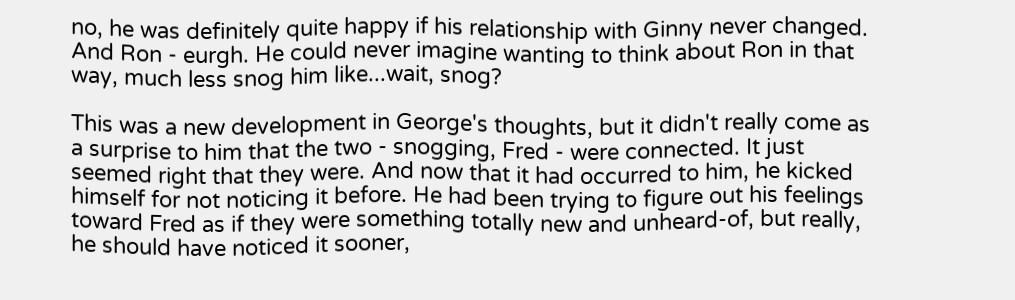no, he was definitely quite happy if his relationship with Ginny never changed. And Ron - eurgh. He could never imagine wanting to think about Ron in that way, much less snog him like...wait, snog?

This was a new development in George's thoughts, but it didn't really come as a surprise to him that the two - snogging, Fred - were connected. It just seemed right that they were. And now that it had occurred to him, he kicked himself for not noticing it before. He had been trying to figure out his feelings toward Fred as if they were something totally new and unheard-of, but really, he should have noticed it sooner,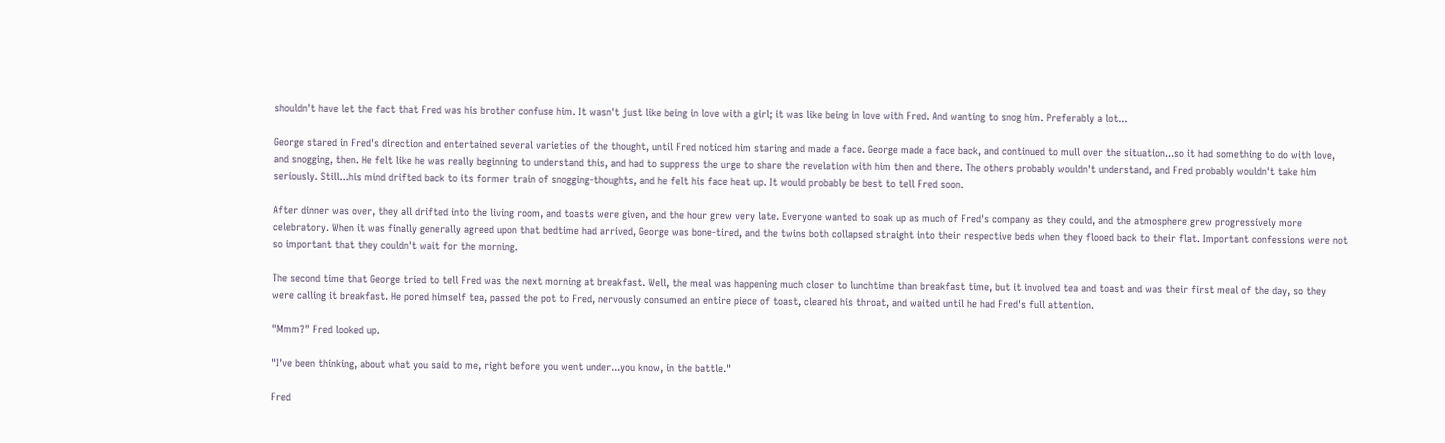shouldn't have let the fact that Fred was his brother confuse him. It wasn't just like being in love with a girl; it was like being in love with Fred. And wanting to snog him. Preferably a lot...

George stared in Fred's direction and entertained several varieties of the thought, until Fred noticed him staring and made a face. George made a face back, and continued to mull over the situation...so it had something to do with love, and snogging, then. He felt like he was really beginning to understand this, and had to suppress the urge to share the revelation with him then and there. The others probably wouldn't understand, and Fred probably wouldn't take him seriously. Still...his mind drifted back to its former train of snogging-thoughts, and he felt his face heat up. It would probably be best to tell Fred soon.

After dinner was over, they all drifted into the living room, and toasts were given, and the hour grew very late. Everyone wanted to soak up as much of Fred's company as they could, and the atmosphere grew progressively more celebratory. When it was finally generally agreed upon that bedtime had arrived, George was bone-tired, and the twins both collapsed straight into their respective beds when they flooed back to their flat. Important confessions were not so important that they couldn't wait for the morning.

The second time that George tried to tell Fred was the next morning at breakfast. Well, the meal was happening much closer to lunchtime than breakfast time, but it involved tea and toast and was their first meal of the day, so they were calling it breakfast. He pored himself tea, passed the pot to Fred, nervously consumed an entire piece of toast, cleared his throat, and waited until he had Fred's full attention.

"Mmm?" Fred looked up.

"I've been thinking, about what you said to me, right before you went under...you know, in the battle."

Fred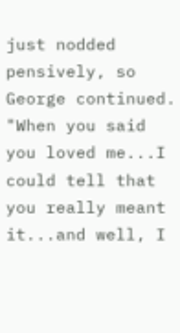just nodded pensively, so George continued. "When you said you loved me...I could tell that you really meant it...and well, I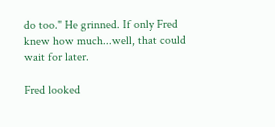do too." He grinned. If only Fred knew how much...well, that could wait for later.

Fred looked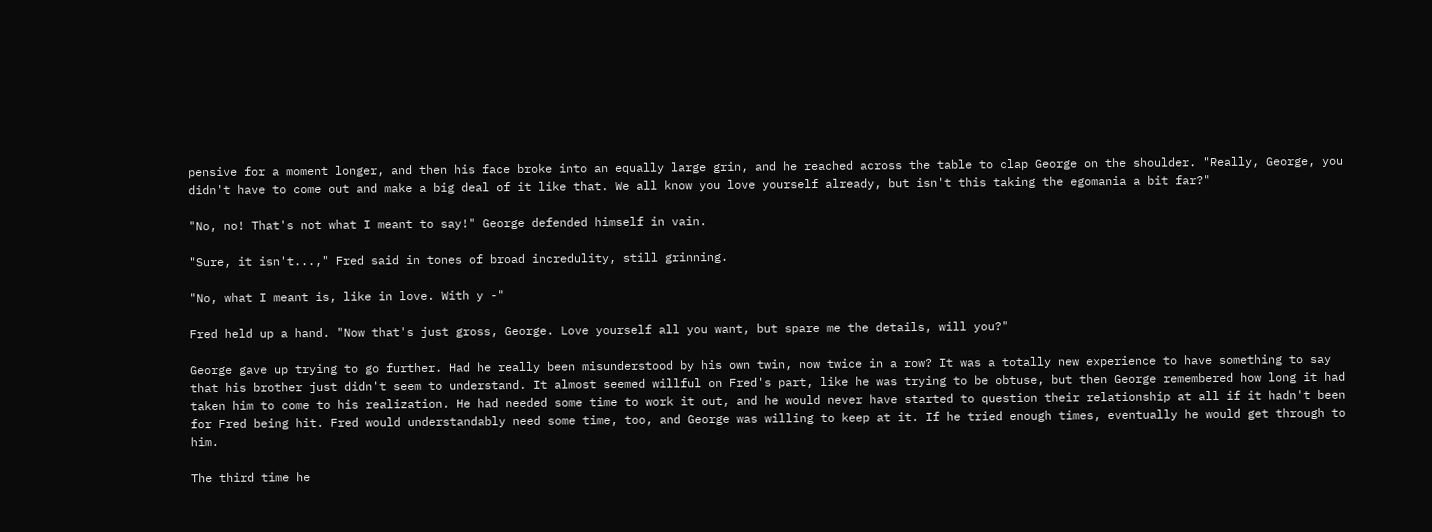pensive for a moment longer, and then his face broke into an equally large grin, and he reached across the table to clap George on the shoulder. "Really, George, you didn't have to come out and make a big deal of it like that. We all know you love yourself already, but isn't this taking the egomania a bit far?"

"No, no! That's not what I meant to say!" George defended himself in vain.

"Sure, it isn't...," Fred said in tones of broad incredulity, still grinning.

"No, what I meant is, like in love. With y -"

Fred held up a hand. "Now that's just gross, George. Love yourself all you want, but spare me the details, will you?"

George gave up trying to go further. Had he really been misunderstood by his own twin, now twice in a row? It was a totally new experience to have something to say that his brother just didn't seem to understand. It almost seemed willful on Fred's part, like he was trying to be obtuse, but then George remembered how long it had taken him to come to his realization. He had needed some time to work it out, and he would never have started to question their relationship at all if it hadn't been for Fred being hit. Fred would understandably need some time, too, and George was willing to keep at it. If he tried enough times, eventually he would get through to him.

The third time he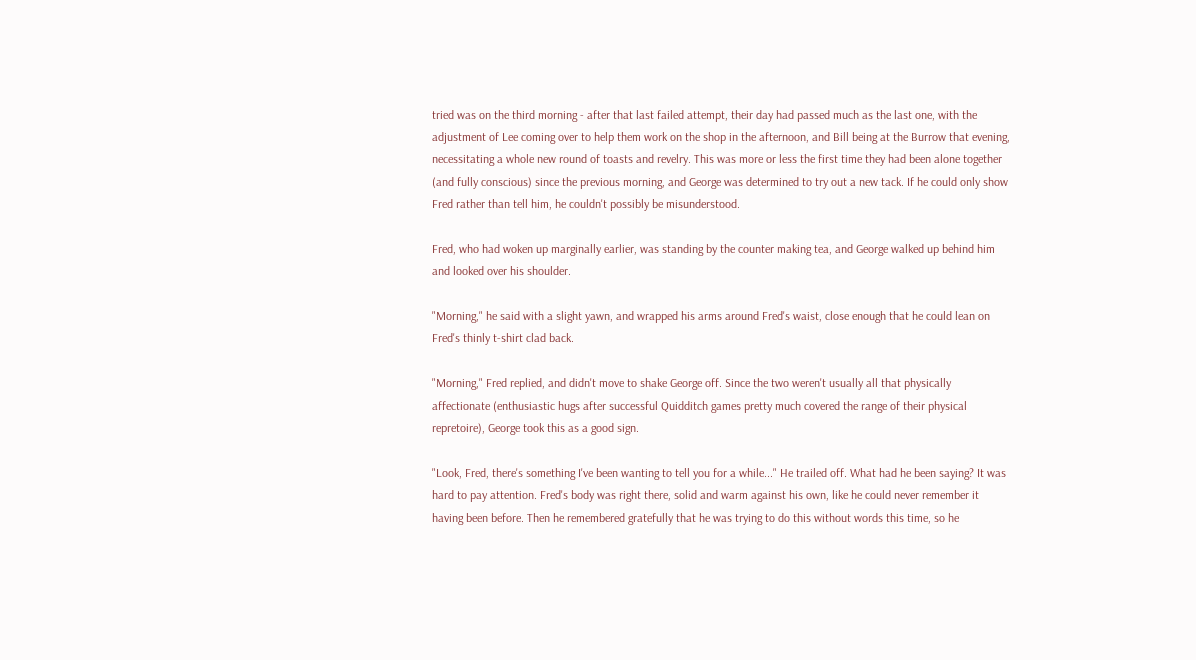tried was on the third morning - after that last failed attempt, their day had passed much as the last one, with the adjustment of Lee coming over to help them work on the shop in the afternoon, and Bill being at the Burrow that evening, necessitating a whole new round of toasts and revelry. This was more or less the first time they had been alone together (and fully conscious) since the previous morning, and George was determined to try out a new tack. If he could only show Fred rather than tell him, he couldn't possibly be misunderstood.

Fred, who had woken up marginally earlier, was standing by the counter making tea, and George walked up behind him and looked over his shoulder.

"Morning," he said with a slight yawn, and wrapped his arms around Fred's waist, close enough that he could lean on Fred's thinly t-shirt clad back.

"Morning," Fred replied, and didn't move to shake George off. Since the two weren't usually all that physically affectionate (enthusiastic hugs after successful Quidditch games pretty much covered the range of their physical repretoire), George took this as a good sign.

"Look, Fred, there's something I've been wanting to tell you for a while..." He trailed off. What had he been saying? It was hard to pay attention. Fred's body was right there, solid and warm against his own, like he could never remember it having been before. Then he remembered gratefully that he was trying to do this without words this time, so he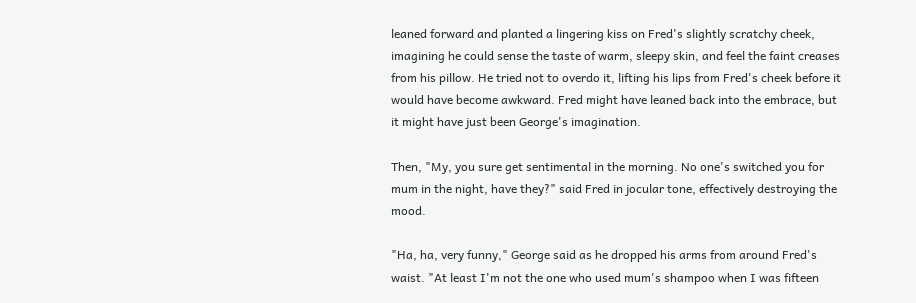leaned forward and planted a lingering kiss on Fred's slightly scratchy cheek, imagining he could sense the taste of warm, sleepy skin, and feel the faint creases from his pillow. He tried not to overdo it, lifting his lips from Fred's cheek before it would have become awkward. Fred might have leaned back into the embrace, but it might have just been George's imagination.

Then, "My, you sure get sentimental in the morning. No one's switched you for mum in the night, have they?" said Fred in jocular tone, effectively destroying the mood.

"Ha, ha, very funny," George said as he dropped his arms from around Fred's waist. "At least I'm not the one who used mum's shampoo when I was fifteen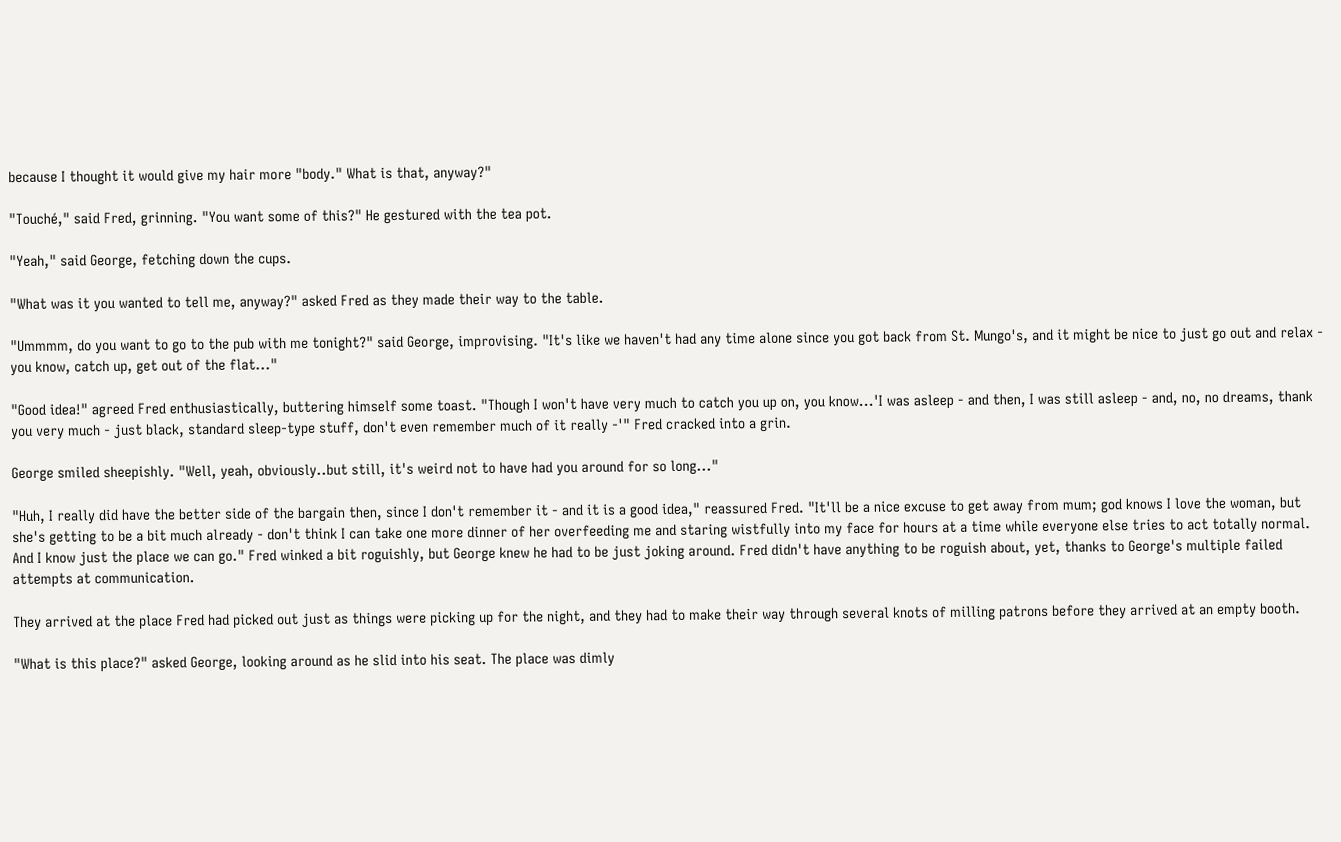because I thought it would give my hair more "body." What is that, anyway?"

"Touché," said Fred, grinning. "You want some of this?" He gestured with the tea pot.

"Yeah," said George, fetching down the cups.

"What was it you wanted to tell me, anyway?" asked Fred as they made their way to the table.

"Ummmm, do you want to go to the pub with me tonight?" said George, improvising. "It's like we haven't had any time alone since you got back from St. Mungo's, and it might be nice to just go out and relax - you know, catch up, get out of the flat..."

"Good idea!" agreed Fred enthusiastically, buttering himself some toast. "Though I won't have very much to catch you up on, you know...'I was asleep - and then, I was still asleep - and, no, no dreams, thank you very much - just black, standard sleep-type stuff, don't even remember much of it really -'" Fred cracked into a grin.

George smiled sheepishly. "Well, yeah, obviously..but still, it's weird not to have had you around for so long..."

"Huh, I really did have the better side of the bargain then, since I don't remember it - and it is a good idea," reassured Fred. "It'll be a nice excuse to get away from mum; god knows I love the woman, but she's getting to be a bit much already - don't think I can take one more dinner of her overfeeding me and staring wistfully into my face for hours at a time while everyone else tries to act totally normal. And I know just the place we can go." Fred winked a bit roguishly, but George knew he had to be just joking around. Fred didn't have anything to be roguish about, yet, thanks to George's multiple failed attempts at communication.

They arrived at the place Fred had picked out just as things were picking up for the night, and they had to make their way through several knots of milling patrons before they arrived at an empty booth.

"What is this place?" asked George, looking around as he slid into his seat. The place was dimly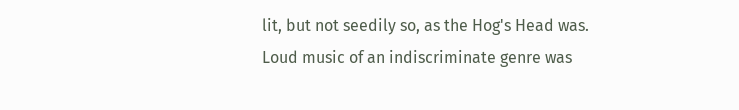lit, but not seedily so, as the Hog's Head was. Loud music of an indiscriminate genre was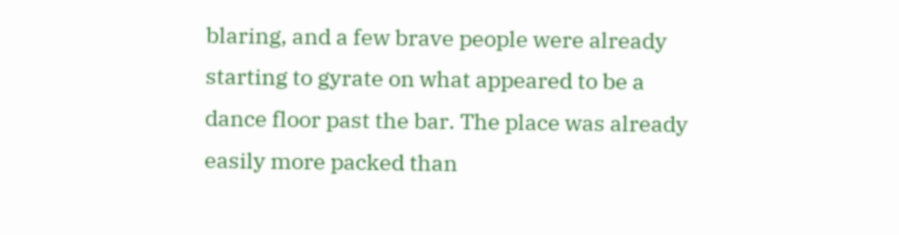blaring, and a few brave people were already starting to gyrate on what appeared to be a dance floor past the bar. The place was already easily more packed than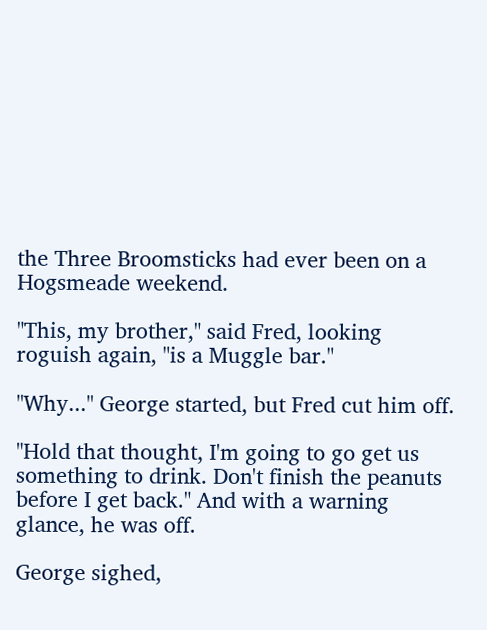the Three Broomsticks had ever been on a Hogsmeade weekend.

"This, my brother," said Fred, looking roguish again, "is a Muggle bar."

"Why..." George started, but Fred cut him off.

"Hold that thought, I'm going to go get us something to drink. Don't finish the peanuts before I get back." And with a warning glance, he was off.

George sighed,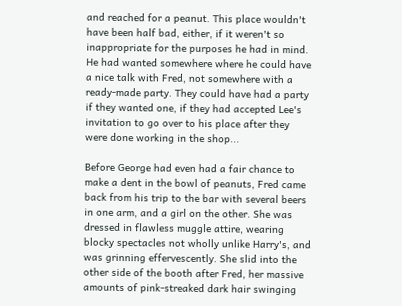and reached for a peanut. This place wouldn't have been half bad, either, if it weren't so inappropriate for the purposes he had in mind. He had wanted somewhere where he could have a nice talk with Fred, not somewhere with a ready-made party. They could have had a party if they wanted one, if they had accepted Lee's invitation to go over to his place after they were done working in the shop...

Before George had even had a fair chance to make a dent in the bowl of peanuts, Fred came back from his trip to the bar with several beers in one arm, and a girl on the other. She was dressed in flawless muggle attire, wearing blocky spectacles not wholly unlike Harry's, and was grinning effervescently. She slid into the other side of the booth after Fred, her massive amounts of pink-streaked dark hair swinging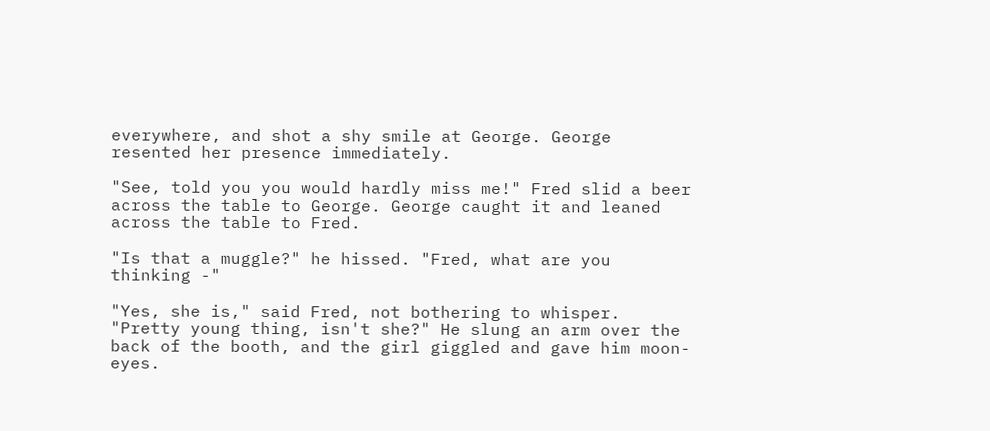everywhere, and shot a shy smile at George. George resented her presence immediately.

"See, told you you would hardly miss me!" Fred slid a beer across the table to George. George caught it and leaned across the table to Fred.

"Is that a muggle?" he hissed. "Fred, what are you thinking -"

"Yes, she is," said Fred, not bothering to whisper. "Pretty young thing, isn't she?" He slung an arm over the back of the booth, and the girl giggled and gave him moon-eyes.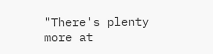"There's plenty more at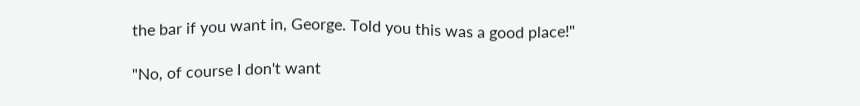the bar if you want in, George. Told you this was a good place!"

"No, of course I don't want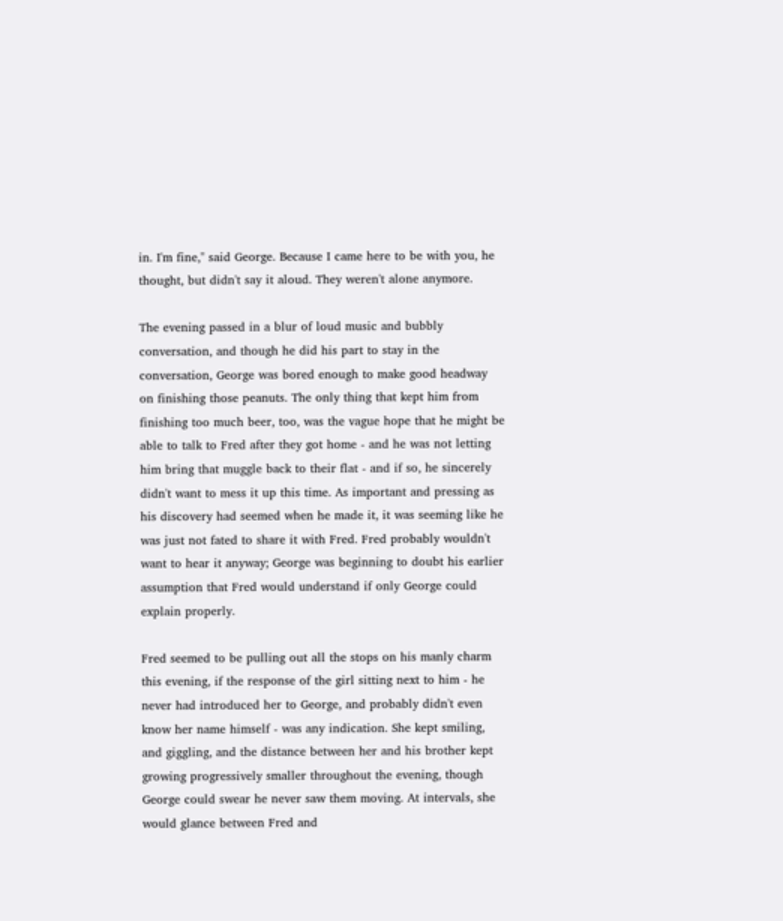in. I'm fine," said George. Because I came here to be with you, he thought, but didn't say it aloud. They weren't alone anymore.

The evening passed in a blur of loud music and bubbly conversation, and though he did his part to stay in the conversation, George was bored enough to make good headway on finishing those peanuts. The only thing that kept him from finishing too much beer, too, was the vague hope that he might be able to talk to Fred after they got home - and he was not letting him bring that muggle back to their flat - and if so, he sincerely didn't want to mess it up this time. As important and pressing as his discovery had seemed when he made it, it was seeming like he was just not fated to share it with Fred. Fred probably wouldn't want to hear it anyway; George was beginning to doubt his earlier assumption that Fred would understand if only George could explain properly.

Fred seemed to be pulling out all the stops on his manly charm this evening, if the response of the girl sitting next to him - he never had introduced her to George, and probably didn't even know her name himself - was any indication. She kept smiling, and giggling, and the distance between her and his brother kept growing progressively smaller throughout the evening, though George could swear he never saw them moving. At intervals, she would glance between Fred and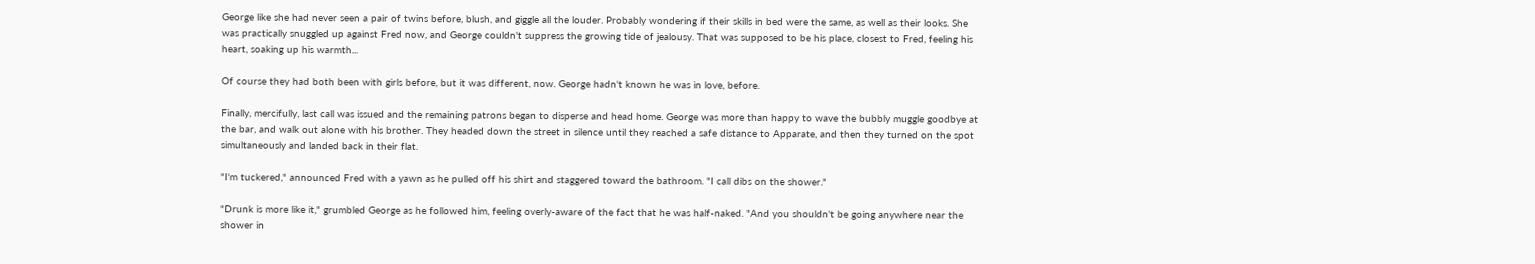George like she had never seen a pair of twins before, blush, and giggle all the louder. Probably wondering if their skills in bed were the same, as well as their looks. She was practically snuggled up against Fred now, and George couldn't suppress the growing tide of jealousy. That was supposed to be his place, closest to Fred, feeling his heart, soaking up his warmth...

Of course they had both been with girls before, but it was different, now. George hadn't known he was in love, before.

Finally, mercifully, last call was issued and the remaining patrons began to disperse and head home. George was more than happy to wave the bubbly muggle goodbye at the bar, and walk out alone with his brother. They headed down the street in silence until they reached a safe distance to Apparate, and then they turned on the spot simultaneously and landed back in their flat.

"I'm tuckered," announced Fred with a yawn as he pulled off his shirt and staggered toward the bathroom. "I call dibs on the shower."

"Drunk is more like it," grumbled George as he followed him, feeling overly-aware of the fact that he was half-naked. "And you shouldn't be going anywhere near the shower in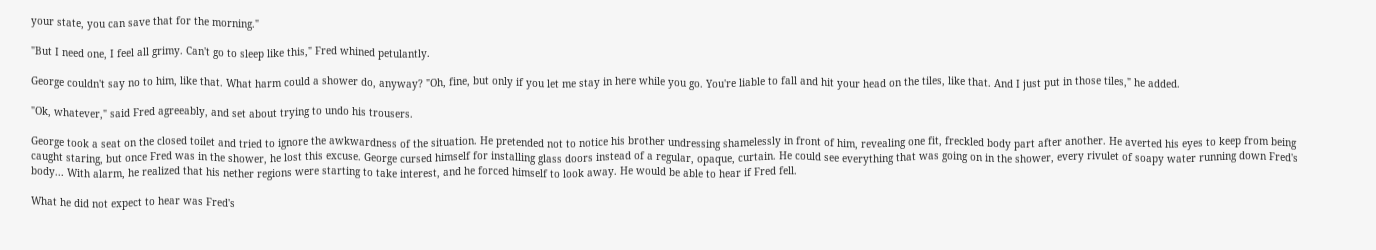your state, you can save that for the morning."

"But I need one, I feel all grimy. Can't go to sleep like this," Fred whined petulantly.

George couldn't say no to him, like that. What harm could a shower do, anyway? "Oh, fine, but only if you let me stay in here while you go. You're liable to fall and hit your head on the tiles, like that. And I just put in those tiles," he added.

"Ok, whatever," said Fred agreeably, and set about trying to undo his trousers.

George took a seat on the closed toilet and tried to ignore the awkwardness of the situation. He pretended not to notice his brother undressing shamelessly in front of him, revealing one fit, freckled body part after another. He averted his eyes to keep from being caught staring, but once Fred was in the shower, he lost this excuse. George cursed himself for installing glass doors instead of a regular, opaque, curtain. He could see everything that was going on in the shower, every rivulet of soapy water running down Fred's body... With alarm, he realized that his nether regions were starting to take interest, and he forced himself to look away. He would be able to hear if Fred fell.

What he did not expect to hear was Fred's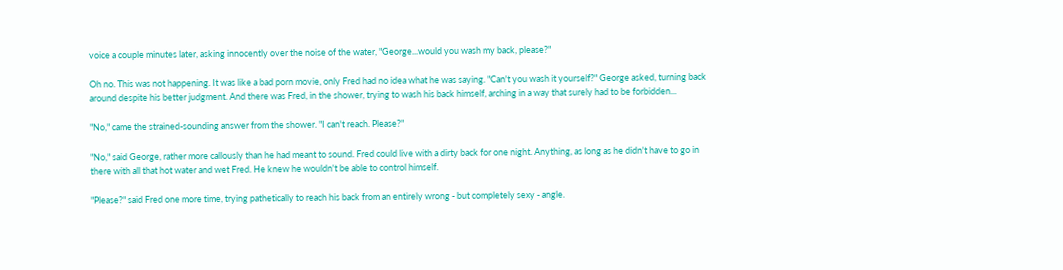voice a couple minutes later, asking innocently over the noise of the water, "George...would you wash my back, please?"

Oh no. This was not happening. It was like a bad porn movie, only Fred had no idea what he was saying. "Can't you wash it yourself?" George asked, turning back around despite his better judgment. And there was Fred, in the shower, trying to wash his back himself, arching in a way that surely had to be forbidden...

"No," came the strained-sounding answer from the shower. "I can't reach. Please?"

"No," said George, rather more callously than he had meant to sound. Fred could live with a dirty back for one night. Anything, as long as he didn't have to go in there with all that hot water and wet Fred. He knew he wouldn't be able to control himself.

"Please?" said Fred one more time, trying pathetically to reach his back from an entirely wrong - but completely sexy - angle.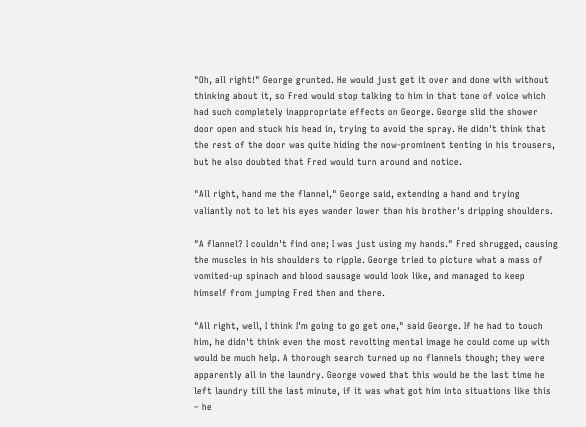"Oh, all right!" George grunted. He would just get it over and done with without thinking about it, so Fred would stop talking to him in that tone of voice which had such completely inappropriate effects on George. George slid the shower door open and stuck his head in, trying to avoid the spray. He didn't think that the rest of the door was quite hiding the now-prominent tenting in his trousers, but he also doubted that Fred would turn around and notice.

"All right, hand me the flannel," George said, extending a hand and trying valiantly not to let his eyes wander lower than his brother's dripping shoulders.

"A flannel? I couldn't find one; I was just using my hands." Fred shrugged, causing the muscles in his shoulders to ripple. George tried to picture what a mass of vomited-up spinach and blood sausage would look like, and managed to keep himself from jumping Fred then and there.

"All right, well, I think I'm going to go get one," said George. If he had to touch him, he didn't think even the most revolting mental image he could come up with would be much help. A thorough search turned up no flannels though; they were apparently all in the laundry. George vowed that this would be the last time he left laundry till the last minute, if it was what got him into situations like this – he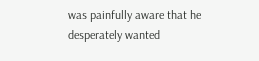was painfully aware that he desperately wanted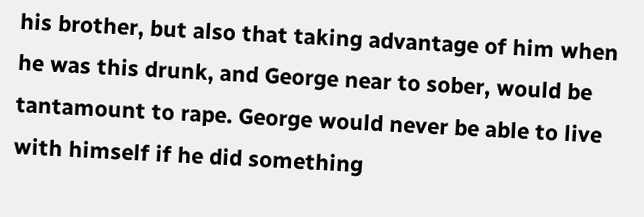his brother, but also that taking advantage of him when he was this drunk, and George near to sober, would be tantamount to rape. George would never be able to live with himself if he did something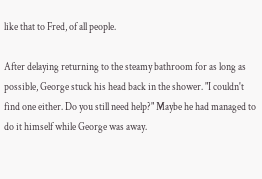like that to Fred, of all people.

After delaying returning to the steamy bathroom for as long as possible, George stuck his head back in the shower. "I couldn't find one either. Do you still need help?" Maybe he had managed to do it himself while George was away.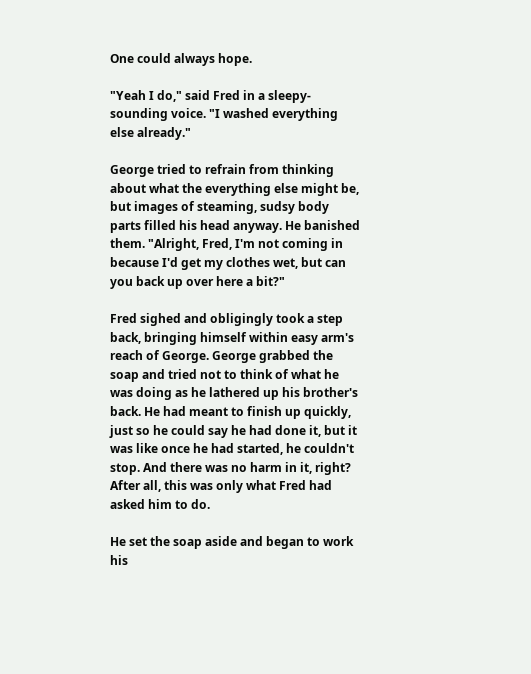One could always hope.

"Yeah I do," said Fred in a sleepy-sounding voice. "I washed everything else already."

George tried to refrain from thinking about what the everything else might be, but images of steaming, sudsy body parts filled his head anyway. He banished them. "Alright, Fred, I'm not coming in because I'd get my clothes wet, but can you back up over here a bit?"

Fred sighed and obligingly took a step back, bringing himself within easy arm's reach of George. George grabbed the soap and tried not to think of what he was doing as he lathered up his brother's back. He had meant to finish up quickly, just so he could say he had done it, but it was like once he had started, he couldn't stop. And there was no harm in it, right? After all, this was only what Fred had asked him to do.

He set the soap aside and began to work his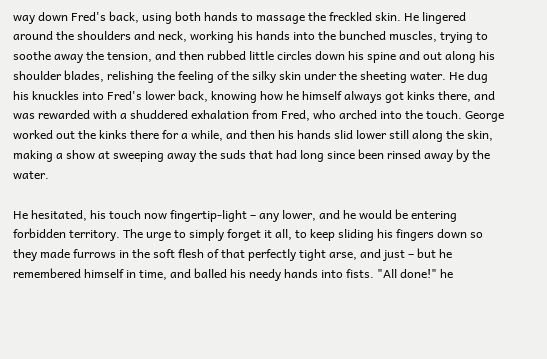way down Fred's back, using both hands to massage the freckled skin. He lingered around the shoulders and neck, working his hands into the bunched muscles, trying to soothe away the tension, and then rubbed little circles down his spine and out along his shoulder blades, relishing the feeling of the silky skin under the sheeting water. He dug his knuckles into Fred's lower back, knowing how he himself always got kinks there, and was rewarded with a shuddered exhalation from Fred, who arched into the touch. George worked out the kinks there for a while, and then his hands slid lower still along the skin, making a show at sweeping away the suds that had long since been rinsed away by the water.

He hesitated, his touch now fingertip-light – any lower, and he would be entering forbidden territory. The urge to simply forget it all, to keep sliding his fingers down so they made furrows in the soft flesh of that perfectly tight arse, and just – but he remembered himself in time, and balled his needy hands into fists. "All done!" he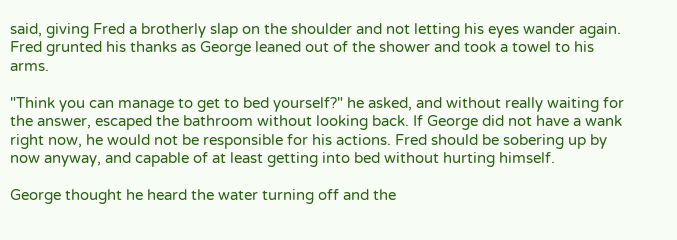said, giving Fred a brotherly slap on the shoulder and not letting his eyes wander again. Fred grunted his thanks as George leaned out of the shower and took a towel to his arms.

"Think you can manage to get to bed yourself?" he asked, and without really waiting for the answer, escaped the bathroom without looking back. If George did not have a wank right now, he would not be responsible for his actions. Fred should be sobering up by now anyway, and capable of at least getting into bed without hurting himself.

George thought he heard the water turning off and the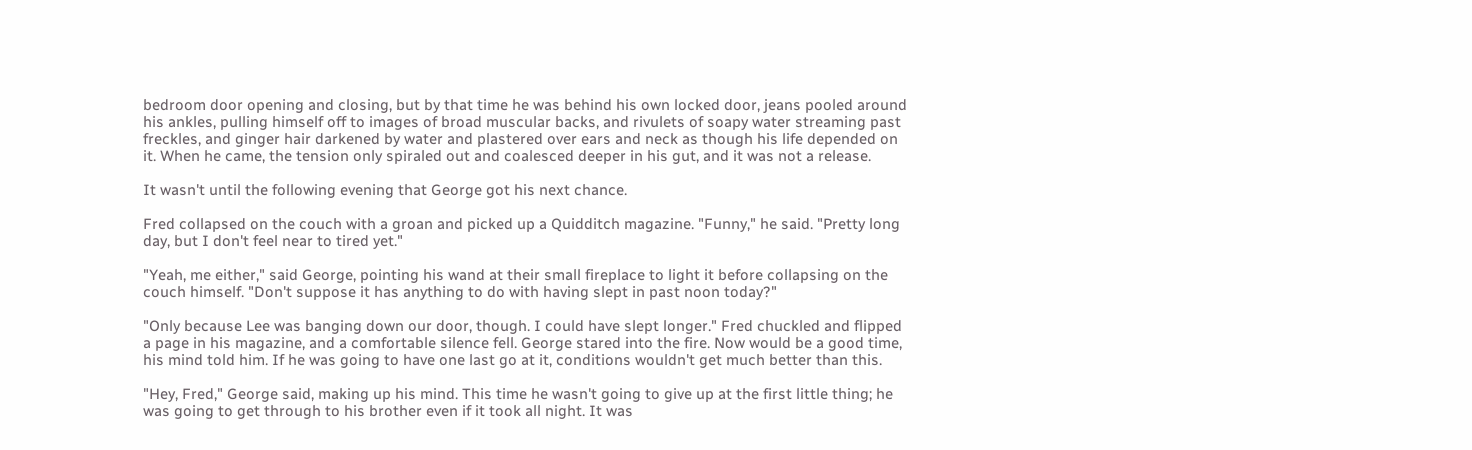bedroom door opening and closing, but by that time he was behind his own locked door, jeans pooled around his ankles, pulling himself off to images of broad muscular backs, and rivulets of soapy water streaming past freckles, and ginger hair darkened by water and plastered over ears and neck as though his life depended on it. When he came, the tension only spiraled out and coalesced deeper in his gut, and it was not a release.

It wasn't until the following evening that George got his next chance.

Fred collapsed on the couch with a groan and picked up a Quidditch magazine. "Funny," he said. "Pretty long day, but I don't feel near to tired yet."

"Yeah, me either," said George, pointing his wand at their small fireplace to light it before collapsing on the couch himself. "Don't suppose it has anything to do with having slept in past noon today?"

"Only because Lee was banging down our door, though. I could have slept longer." Fred chuckled and flipped a page in his magazine, and a comfortable silence fell. George stared into the fire. Now would be a good time, his mind told him. If he was going to have one last go at it, conditions wouldn't get much better than this.

"Hey, Fred," George said, making up his mind. This time he wasn't going to give up at the first little thing; he was going to get through to his brother even if it took all night. It was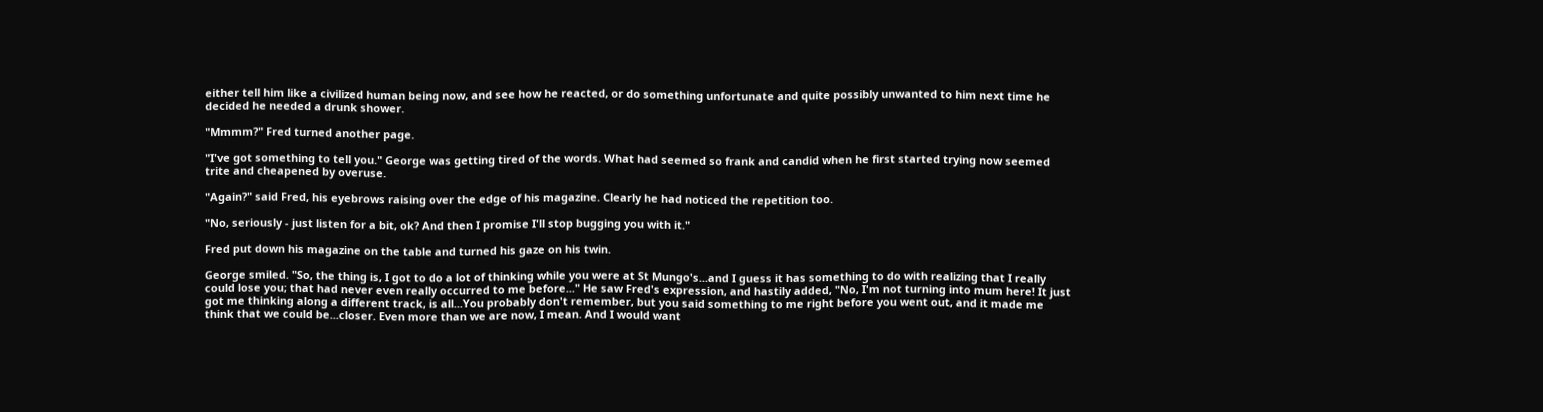either tell him like a civilized human being now, and see how he reacted, or do something unfortunate and quite possibly unwanted to him next time he decided he needed a drunk shower.

"Mmmm?" Fred turned another page.

"I've got something to tell you." George was getting tired of the words. What had seemed so frank and candid when he first started trying now seemed trite and cheapened by overuse.

"Again?" said Fred, his eyebrows raising over the edge of his magazine. Clearly he had noticed the repetition too.

"No, seriously - just listen for a bit, ok? And then I promise I'll stop bugging you with it."

Fred put down his magazine on the table and turned his gaze on his twin.

George smiled. "So, the thing is, I got to do a lot of thinking while you were at St Mungo's...and I guess it has something to do with realizing that I really could lose you; that had never even really occurred to me before..." He saw Fred's expression, and hastily added, "No, I'm not turning into mum here! It just got me thinking along a different track, is all...You probably don't remember, but you said something to me right before you went out, and it made me think that we could be...closer. Even more than we are now, I mean. And I would want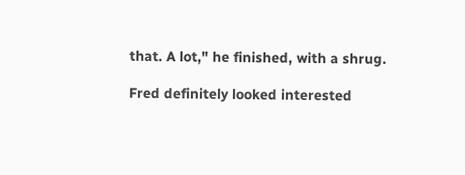that. A lot," he finished, with a shrug.

Fred definitely looked interested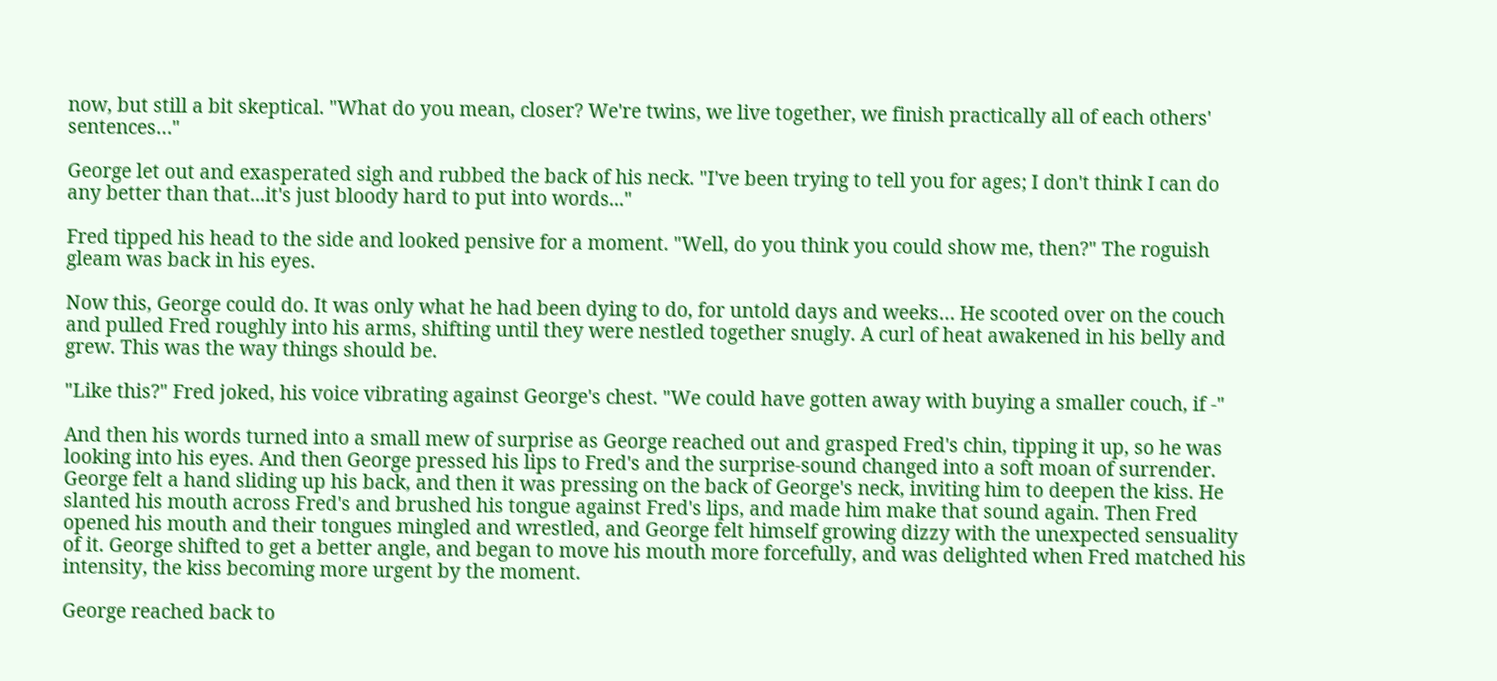now, but still a bit skeptical. "What do you mean, closer? We're twins, we live together, we finish practically all of each others' sentences…"

George let out and exasperated sigh and rubbed the back of his neck. "I've been trying to tell you for ages; I don't think I can do any better than that...it's just bloody hard to put into words..."

Fred tipped his head to the side and looked pensive for a moment. "Well, do you think you could show me, then?" The roguish gleam was back in his eyes.

Now this, George could do. It was only what he had been dying to do, for untold days and weeks… He scooted over on the couch and pulled Fred roughly into his arms, shifting until they were nestled together snugly. A curl of heat awakened in his belly and grew. This was the way things should be.

"Like this?" Fred joked, his voice vibrating against George's chest. "We could have gotten away with buying a smaller couch, if -"

And then his words turned into a small mew of surprise as George reached out and grasped Fred's chin, tipping it up, so he was looking into his eyes. And then George pressed his lips to Fred's and the surprise-sound changed into a soft moan of surrender. George felt a hand sliding up his back, and then it was pressing on the back of George's neck, inviting him to deepen the kiss. He slanted his mouth across Fred's and brushed his tongue against Fred's lips, and made him make that sound again. Then Fred opened his mouth and their tongues mingled and wrestled, and George felt himself growing dizzy with the unexpected sensuality of it. George shifted to get a better angle, and began to move his mouth more forcefully, and was delighted when Fred matched his intensity, the kiss becoming more urgent by the moment.

George reached back to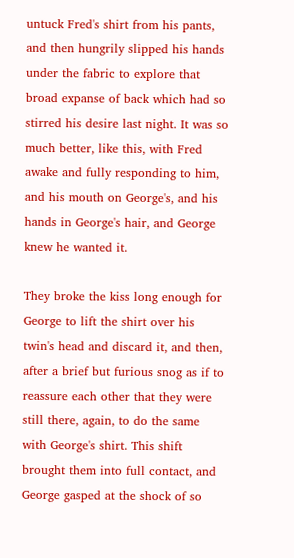untuck Fred's shirt from his pants, and then hungrily slipped his hands under the fabric to explore that broad expanse of back which had so stirred his desire last night. It was so much better, like this, with Fred awake and fully responding to him, and his mouth on George's, and his hands in George's hair, and George knew he wanted it.

They broke the kiss long enough for George to lift the shirt over his twin's head and discard it, and then, after a brief but furious snog as if to reassure each other that they were still there, again, to do the same with George's shirt. This shift brought them into full contact, and George gasped at the shock of so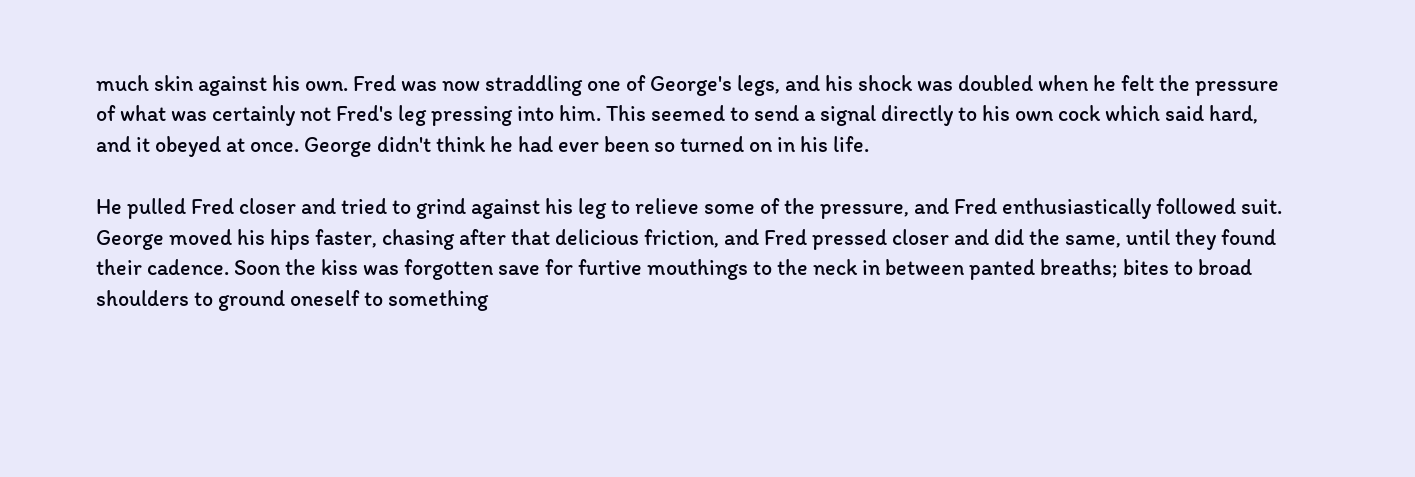much skin against his own. Fred was now straddling one of George's legs, and his shock was doubled when he felt the pressure of what was certainly not Fred's leg pressing into him. This seemed to send a signal directly to his own cock which said hard, and it obeyed at once. George didn't think he had ever been so turned on in his life.

He pulled Fred closer and tried to grind against his leg to relieve some of the pressure, and Fred enthusiastically followed suit. George moved his hips faster, chasing after that delicious friction, and Fred pressed closer and did the same, until they found their cadence. Soon the kiss was forgotten save for furtive mouthings to the neck in between panted breaths; bites to broad shoulders to ground oneself to something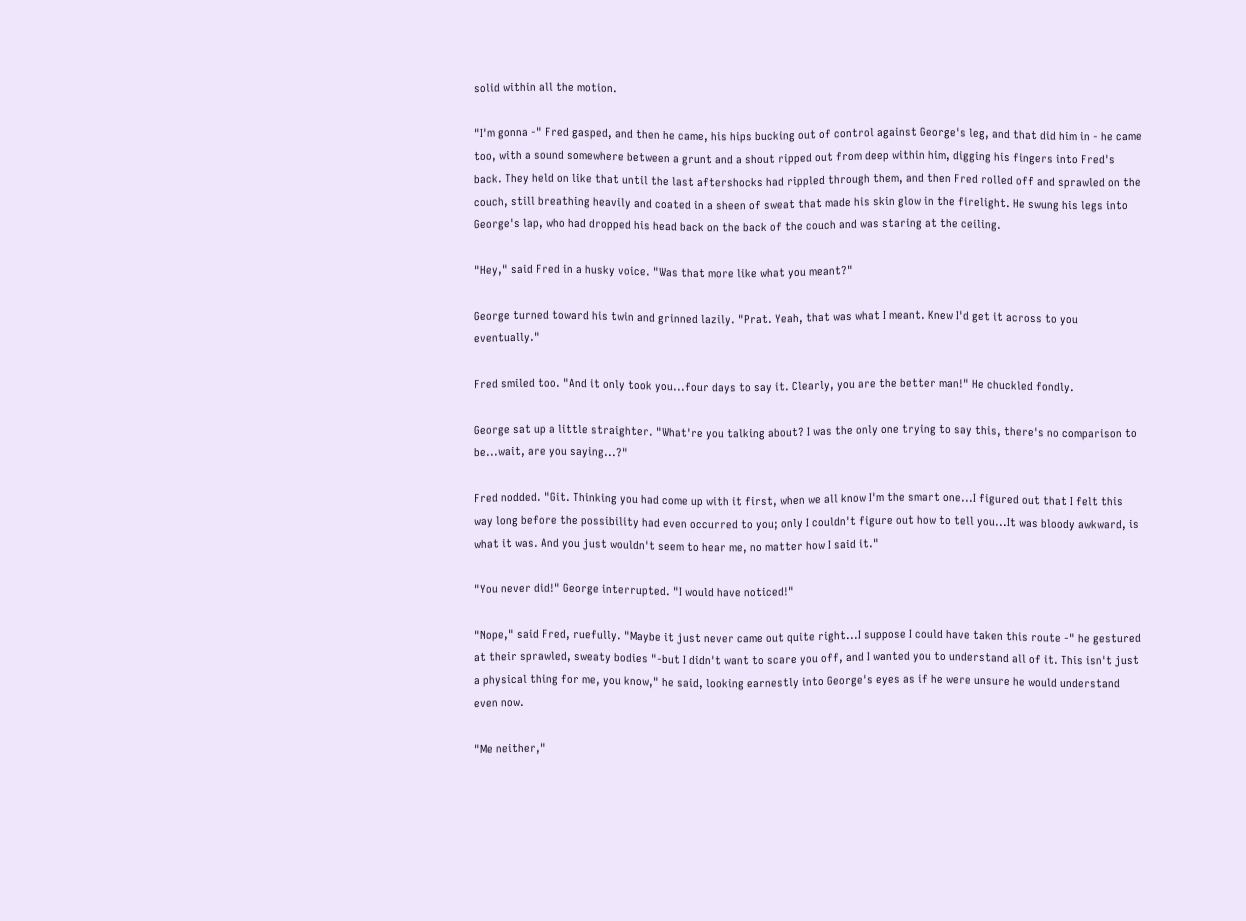solid within all the motion.

"I'm gonna -" Fred gasped, and then he came, his hips bucking out of control against George's leg, and that did him in - he came too, with a sound somewhere between a grunt and a shout ripped out from deep within him, digging his fingers into Fred's back. They held on like that until the last aftershocks had rippled through them, and then Fred rolled off and sprawled on the couch, still breathing heavily and coated in a sheen of sweat that made his skin glow in the firelight. He swung his legs into George's lap, who had dropped his head back on the back of the couch and was staring at the ceiling.

"Hey," said Fred in a husky voice. "Was that more like what you meant?"

George turned toward his twin and grinned lazily. "Prat. Yeah, that was what I meant. Knew I'd get it across to you eventually."

Fred smiled too. "And it only took you...four days to say it. Clearly, you are the better man!" He chuckled fondly.

George sat up a little straighter. "What're you talking about? I was the only one trying to say this, there's no comparison to be...wait, are you saying...?"

Fred nodded. "Git. Thinking you had come up with it first, when we all know I'm the smart one...I figured out that I felt this way long before the possibility had even occurred to you; only I couldn't figure out how to tell you...It was bloody awkward, is what it was. And you just wouldn't seem to hear me, no matter how I said it."

"You never did!" George interrupted. "I would have noticed!"

"Nope," said Fred, ruefully. "Maybe it just never came out quite right...I suppose I could have taken this route -" he gestured at their sprawled, sweaty bodies "-but I didn't want to scare you off, and I wanted you to understand all of it. This isn't just a physical thing for me, you know," he said, looking earnestly into George's eyes as if he were unsure he would understand even now.

"Me neither,"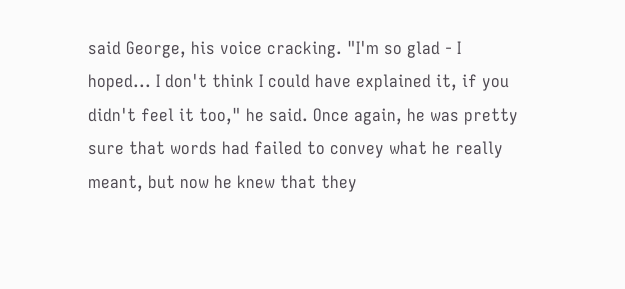said George, his voice cracking. "I'm so glad - I hoped... I don't think I could have explained it, if you didn't feel it too," he said. Once again, he was pretty sure that words had failed to convey what he really meant, but now he knew that they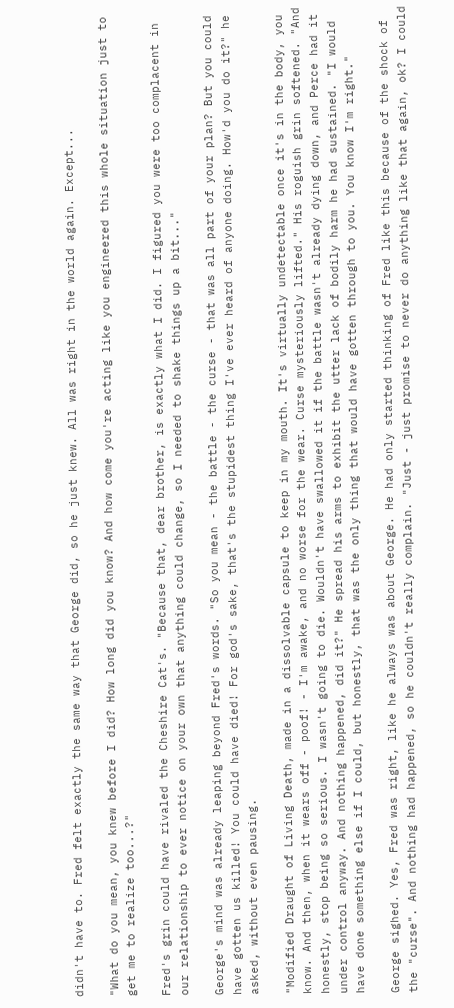didn't have to. Fred felt exactly the same way that George did, so he just knew. All was right in the world again. Except...

"What do you mean, you knew before I did? How long did you know? And how come you're acting like you engineered this whole situation just to get me to realize too...?"

Fred's grin could have rivaled the Cheshire Cat's. "Because that, dear brother, is exactly what I did. I figured you were too complacent in our relationship to ever notice on your own that anything could change, so I needed to shake things up a bit..."

George's mind was already leaping beyond Fred's words. "So you mean - the battle - the curse - that was all part of your plan? But you could have gotten us killed! You could have died! For god's sake, that's the stupidest thing I've ever heard of anyone doing. How'd you do it?" he asked, without even pausing.

"Modified Draught of Living Death, made in a dissolvable capsule to keep in my mouth. It's virtually undetectable once it's in the body, you know. And then, when it wears off - poof! - I'm awake, and no worse for the wear. Curse mysteriously lifted." His roguish grin softened. "And honestly, stop being so serious. I wasn't going to die. Wouldn't have swallowed it if the battle wasn't already dying down, and Perce had it under control anyway. And nothing happened, did it?" He spread his arms to exhibit the utter lack of bodily harm he had sustained. "I would have done something else if I could, but honestly, that was the only thing that would have gotten through to you. You know I'm right."

George sighed. Yes, Fred was right, like he always was about George. He had only started thinking of Fred like this because of the shock of the "curse". And nothing had happened, so he couldn't really complain. "Just - just promise to never do anything like that again, ok? I could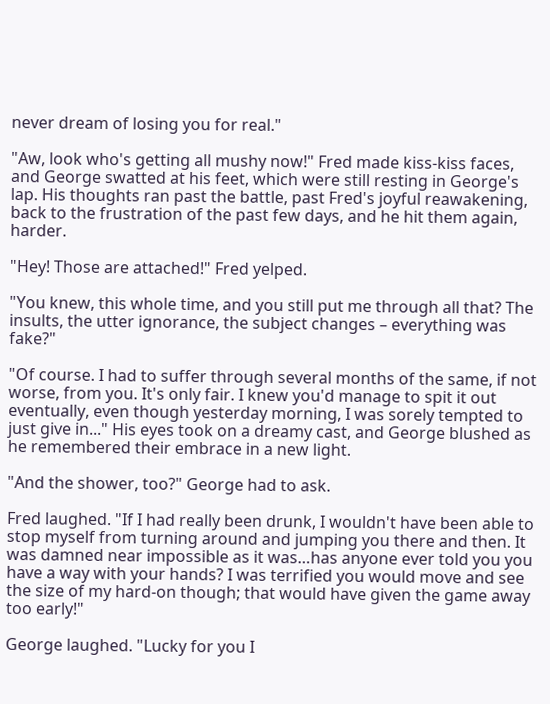never dream of losing you for real."

"Aw, look who's getting all mushy now!" Fred made kiss-kiss faces, and George swatted at his feet, which were still resting in George's lap. His thoughts ran past the battle, past Fred's joyful reawakening, back to the frustration of the past few days, and he hit them again, harder.

"Hey! Those are attached!" Fred yelped.

"You knew, this whole time, and you still put me through all that? The insults, the utter ignorance, the subject changes – everything was fake?"

"Of course. I had to suffer through several months of the same, if not worse, from you. It's only fair. I knew you'd manage to spit it out eventually, even though yesterday morning, I was sorely tempted to just give in..." His eyes took on a dreamy cast, and George blushed as he remembered their embrace in a new light.

"And the shower, too?" George had to ask.

Fred laughed. "If I had really been drunk, I wouldn't have been able to stop myself from turning around and jumping you there and then. It was damned near impossible as it was…has anyone ever told you you have a way with your hands? I was terrified you would move and see the size of my hard-on though; that would have given the game away too early!"

George laughed. "Lucky for you I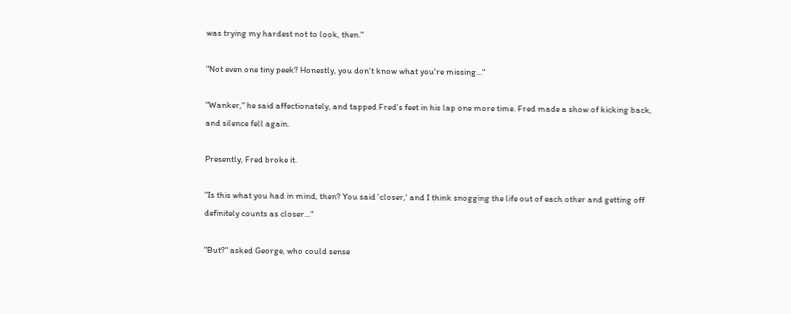was trying my hardest not to look, then."

"Not even one tiny peek? Honestly, you don't know what you're missing…"

"Wanker," he said affectionately, and tapped Fred's feet in his lap one more time. Fred made a show of kicking back, and silence fell again.

Presently, Fred broke it.

"Is this what you had in mind, then? You said 'closer,' and I think snogging the life out of each other and getting off definitely counts as closer..."

"But?" asked George, who could sense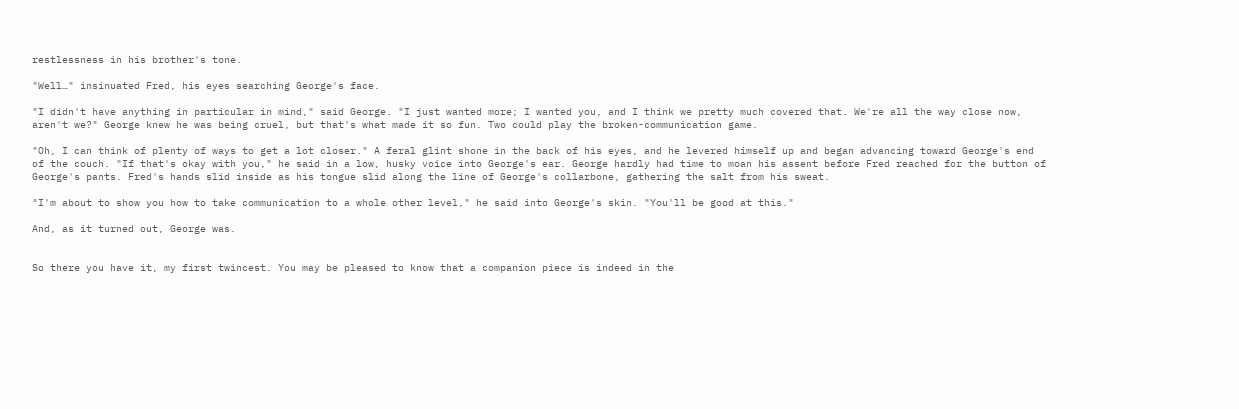restlessness in his brother's tone.

"Well…" insinuated Fred, his eyes searching George's face.

"I didn't have anything in particular in mind," said George. "I just wanted more; I wanted you, and I think we pretty much covered that. We're all the way close now, aren't we?" George knew he was being cruel, but that's what made it so fun. Two could play the broken-communication game.

"Oh, I can think of plenty of ways to get a lot closer." A feral glint shone in the back of his eyes, and he levered himself up and began advancing toward George's end of the couch. "If that's okay with you," he said in a low, husky voice into George's ear. George hardly had time to moan his assent before Fred reached for the button of George's pants. Fred's hands slid inside as his tongue slid along the line of George's collarbone, gathering the salt from his sweat.

"I'm about to show you how to take communication to a whole other level," he said into George's skin. "You'll be good at this."

And, as it turned out, George was.


So there you have it, my first twincest. You may be pleased to know that a companion piece is indeed in the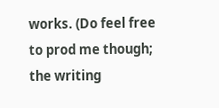works. (Do feel free to prod me though; the writing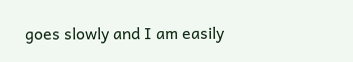goes slowly and I am easily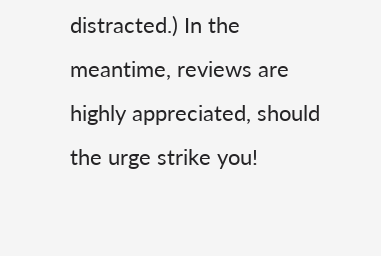distracted.) In the meantime, reviews are highly appreciated, should the urge strike you!